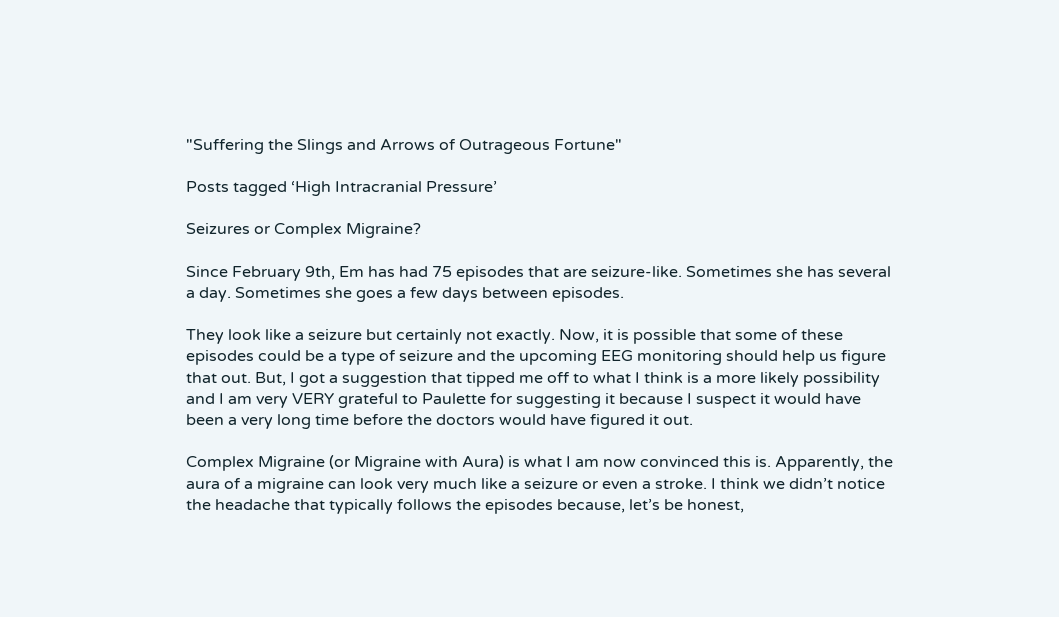"Suffering the Slings and Arrows of Outrageous Fortune"

Posts tagged ‘High Intracranial Pressure’

Seizures or Complex Migraine?

Since February 9th, Em has had 75 episodes that are seizure-like. Sometimes she has several a day. Sometimes she goes a few days between episodes.

They look like a seizure but certainly not exactly. Now, it is possible that some of these episodes could be a type of seizure and the upcoming EEG monitoring should help us figure that out. But, I got a suggestion that tipped me off to what I think is a more likely possibility and I am very VERY grateful to Paulette for suggesting it because I suspect it would have been a very long time before the doctors would have figured it out.

Complex Migraine (or Migraine with Aura) is what I am now convinced this is. Apparently, the aura of a migraine can look very much like a seizure or even a stroke. I think we didn’t notice the headache that typically follows the episodes because, let’s be honest,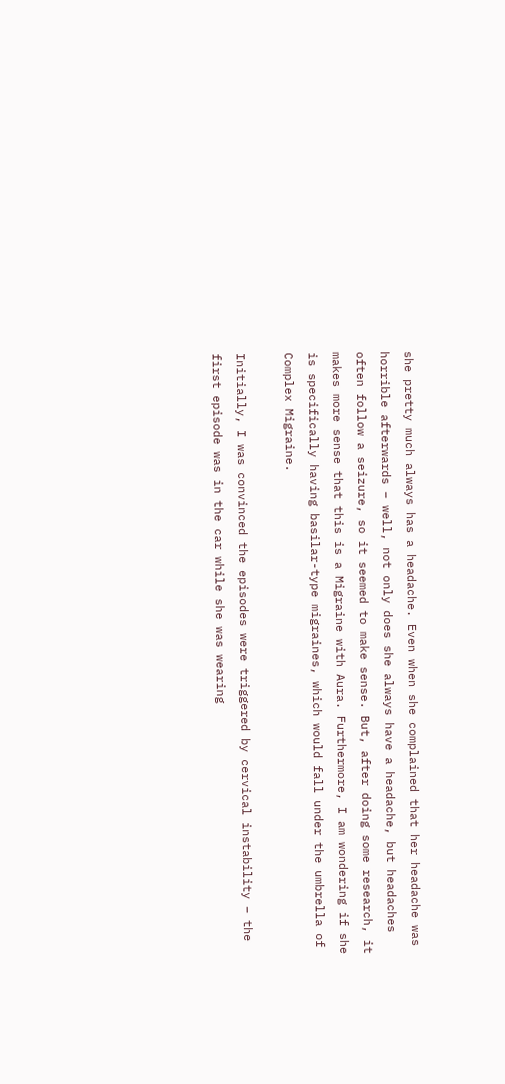she pretty much always has a headache. Even when she complained that her headache was horrible afterwards – well, not only does she always have a headache, but headaches often follow a seizure, so it seemed to make sense. But, after doing some research, it makes more sense that this is a Migraine with Aura. Furthermore, I am wondering if she is specifically having basilar-type migraines, which would fall under the umbrella of Complex Migraine.

Initially, I was convinced the episodes were triggered by cervical instability – the first episode was in the car while she was wearing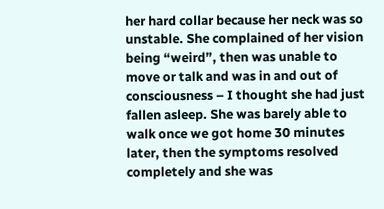her hard collar because her neck was so unstable. She complained of her vision being “weird”, then was unable to move or talk and was in and out of consciousness – I thought she had just fallen asleep. She was barely able to walk once we got home 30 minutes later, then the symptoms resolved completely and she was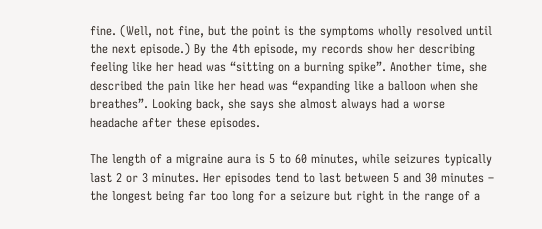fine. (Well, not fine, but the point is the symptoms wholly resolved until the next episode.) By the 4th episode, my records show her describing feeling like her head was “sitting on a burning spike”. Another time, she described the pain like her head was “expanding like a balloon when she breathes”. Looking back, she says she almost always had a worse headache after these episodes.

The length of a migraine aura is 5 to 60 minutes, while seizures typically last 2 or 3 minutes. Her episodes tend to last between 5 and 30 minutes – the longest being far too long for a seizure but right in the range of a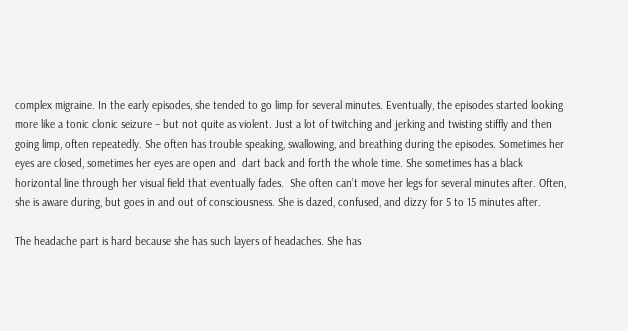complex migraine. In the early episodes, she tended to go limp for several minutes. Eventually, the episodes started looking more like a tonic clonic seizure – but not quite as violent. Just a lot of twitching and jerking and twisting stiffly and then going limp, often repeatedly. She often has trouble speaking, swallowing, and breathing during the episodes. Sometimes her eyes are closed, sometimes her eyes are open and  dart back and forth the whole time. She sometimes has a black horizontal line through her visual field that eventually fades.  She often can’t move her legs for several minutes after. Often, she is aware during, but goes in and out of consciousness. She is dazed, confused, and dizzy for 5 to 15 minutes after.

The headache part is hard because she has such layers of headaches. She has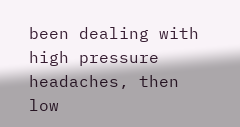been dealing with high pressure headaches, then low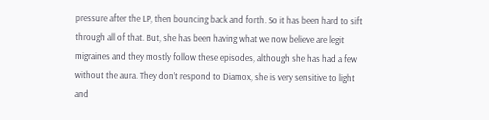pressure after the LP, then bouncing back and forth. So it has been hard to sift through all of that. But, she has been having what we now believe are legit migraines and they mostly follow these episodes, although she has had a few without the aura. They don’t respond to Diamox, she is very sensitive to light and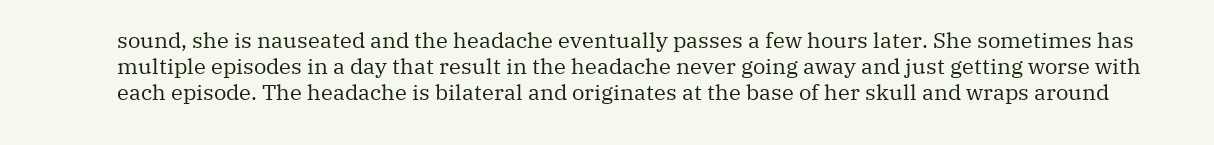sound, she is nauseated and the headache eventually passes a few hours later. She sometimes has multiple episodes in a day that result in the headache never going away and just getting worse with each episode. The headache is bilateral and originates at the base of her skull and wraps around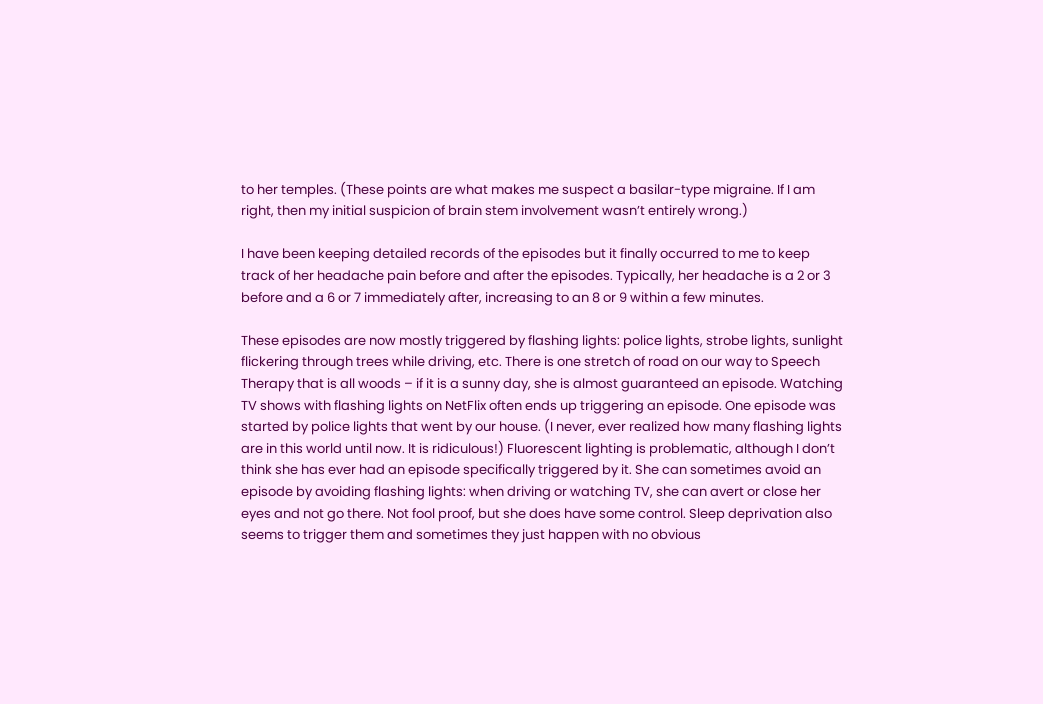to her temples. (These points are what makes me suspect a basilar-type migraine. If I am right, then my initial suspicion of brain stem involvement wasn’t entirely wrong.)

I have been keeping detailed records of the episodes but it finally occurred to me to keep track of her headache pain before and after the episodes. Typically, her headache is a 2 or 3 before and a 6 or 7 immediately after, increasing to an 8 or 9 within a few minutes.

These episodes are now mostly triggered by flashing lights: police lights, strobe lights, sunlight flickering through trees while driving, etc. There is one stretch of road on our way to Speech Therapy that is all woods – if it is a sunny day, she is almost guaranteed an episode. Watching TV shows with flashing lights on NetFlix often ends up triggering an episode. One episode was started by police lights that went by our house. (I never, ever realized how many flashing lights are in this world until now. It is ridiculous!) Fluorescent lighting is problematic, although I don’t think she has ever had an episode specifically triggered by it. She can sometimes avoid an episode by avoiding flashing lights: when driving or watching TV, she can avert or close her eyes and not go there. Not fool proof, but she does have some control. Sleep deprivation also seems to trigger them and sometimes they just happen with no obvious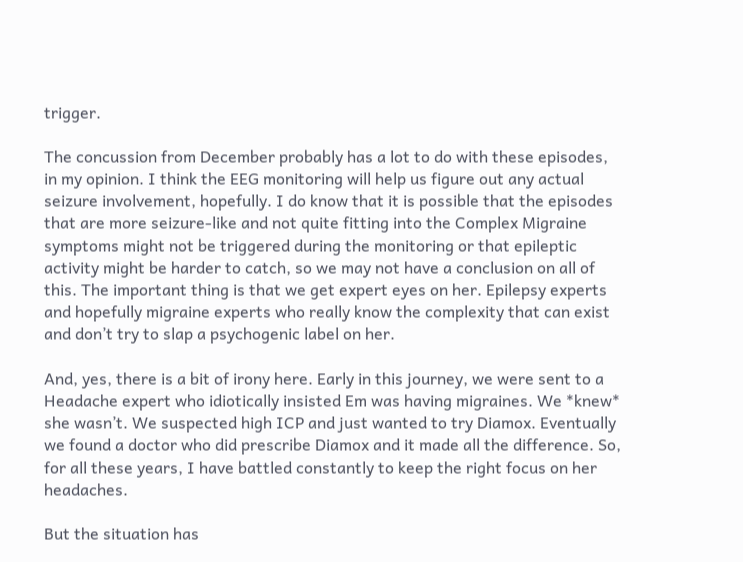trigger.

The concussion from December probably has a lot to do with these episodes, in my opinion. I think the EEG monitoring will help us figure out any actual seizure involvement, hopefully. I do know that it is possible that the episodes that are more seizure-like and not quite fitting into the Complex Migraine symptoms might not be triggered during the monitoring or that epileptic activity might be harder to catch, so we may not have a conclusion on all of this. The important thing is that we get expert eyes on her. Epilepsy experts and hopefully migraine experts who really know the complexity that can exist  and don’t try to slap a psychogenic label on her.

And, yes, there is a bit of irony here. Early in this journey, we were sent to a Headache expert who idiotically insisted Em was having migraines. We *knew* she wasn’t. We suspected high ICP and just wanted to try Diamox. Eventually we found a doctor who did prescribe Diamox and it made all the difference. So, for all these years, I have battled constantly to keep the right focus on her headaches.

But the situation has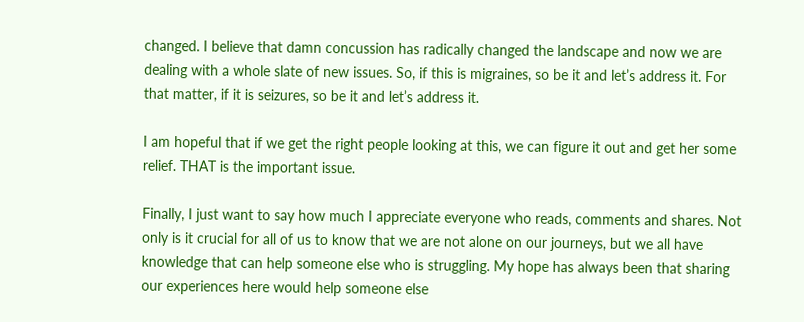changed. I believe that damn concussion has radically changed the landscape and now we are dealing with a whole slate of new issues. So, if this is migraines, so be it and let’s address it. For that matter, if it is seizures, so be it and let’s address it.

I am hopeful that if we get the right people looking at this, we can figure it out and get her some relief. THAT is the important issue.

Finally, I just want to say how much I appreciate everyone who reads, comments and shares. Not only is it crucial for all of us to know that we are not alone on our journeys, but we all have knowledge that can help someone else who is struggling. My hope has always been that sharing our experiences here would help someone else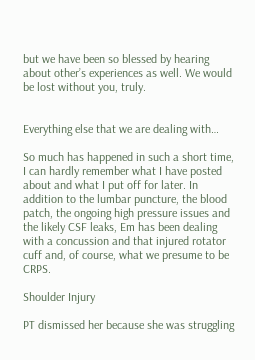but we have been so blessed by hearing about other’s experiences as well. We would be lost without you, truly.


Everything else that we are dealing with…

So much has happened in such a short time, I can hardly remember what I have posted about and what I put off for later. In addition to the lumbar puncture, the blood patch, the ongoing high pressure issues and the likely CSF leaks, Em has been dealing with a concussion and that injured rotator cuff and, of course, what we presume to be CRPS.

Shoulder Injury

PT dismissed her because she was struggling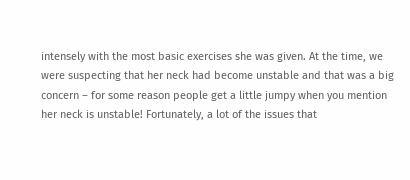intensely with the most basic exercises she was given. At the time, we were suspecting that her neck had become unstable and that was a big concern – for some reason people get a little jumpy when you mention her neck is unstable! Fortunately, a lot of the issues that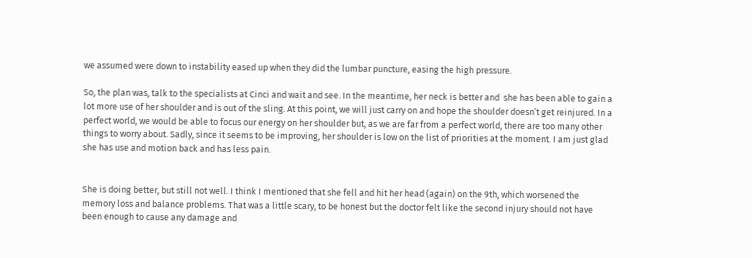we assumed were down to instability eased up when they did the lumbar puncture, easing the high pressure.

So, the plan was, talk to the specialists at Cinci and wait and see. In the meantime, her neck is better and  she has been able to gain a lot more use of her shoulder and is out of the sling. At this point, we will just carry on and hope the shoulder doesn’t get reinjured. In a perfect world, we would be able to focus our energy on her shoulder but, as we are far from a perfect world, there are too many other things to worry about. Sadly, since it seems to be improving, her shoulder is low on the list of priorities at the moment. I am just glad she has use and motion back and has less pain.


She is doing better, but still not well. I think I mentioned that she fell and hit her head (again) on the 9th, which worsened the memory loss and balance problems. That was a little scary, to be honest but the doctor felt like the second injury should not have been enough to cause any damage and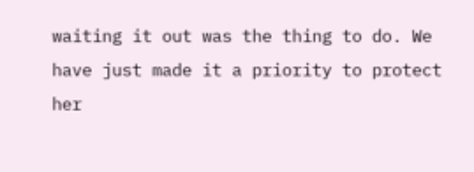waiting it out was the thing to do. We have just made it a priority to protect her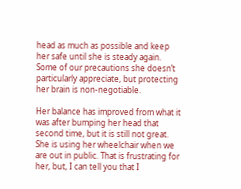head as much as possible and keep her safe until she is steady again. Some of our precautions she doesn’t particularly appreciate, but protecting her brain is non-negotiable.

Her balance has improved from what it was after bumping her head that second time, but it is still not great. She is using her wheelchair when we are out in public. That is frustrating for her, but, I can tell you that I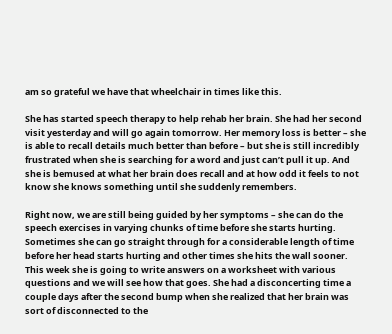am so grateful we have that wheelchair in times like this.

She has started speech therapy to help rehab her brain. She had her second visit yesterday and will go again tomorrow. Her memory loss is better – she is able to recall details much better than before – but she is still incredibly frustrated when she is searching for a word and just can’t pull it up. And she is bemused at what her brain does recall and at how odd it feels to not know she knows something until she suddenly remembers.

Right now, we are still being guided by her symptoms – she can do the speech exercises in varying chunks of time before she starts hurting. Sometimes she can go straight through for a considerable length of time before her head starts hurting and other times she hits the wall sooner. This week she is going to write answers on a worksheet with various questions and we will see how that goes. She had a disconcerting time a couple days after the second bump when she realized that her brain was sort of disconnected to the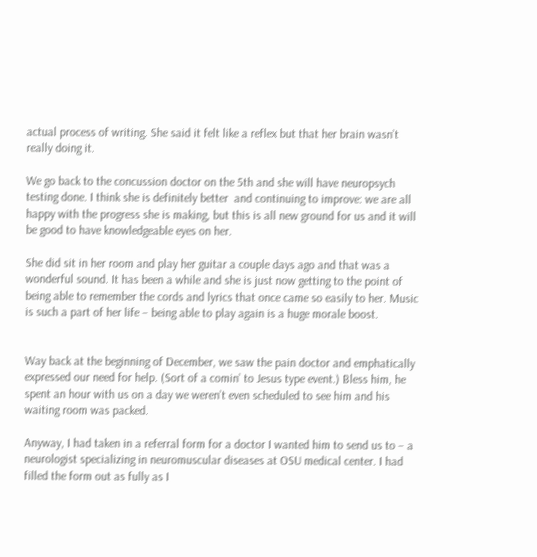actual process of writing. She said it felt like a reflex but that her brain wasn’t really doing it.

We go back to the concussion doctor on the 5th and she will have neuropsych testing done. I think she is definitely better  and continuing to improve: we are all happy with the progress she is making, but this is all new ground for us and it will be good to have knowledgeable eyes on her.

She did sit in her room and play her guitar a couple days ago and that was a wonderful sound. It has been a while and she is just now getting to the point of being able to remember the cords and lyrics that once came so easily to her. Music is such a part of her life – being able to play again is a huge morale boost.


Way back at the beginning of December, we saw the pain doctor and emphatically expressed our need for help. (Sort of a comin’ to Jesus type event.) Bless him, he spent an hour with us on a day we weren’t even scheduled to see him and his waiting room was packed.

Anyway, I had taken in a referral form for a doctor I wanted him to send us to – a neurologist specializing in neuromuscular diseases at OSU medical center. I had filled the form out as fully as I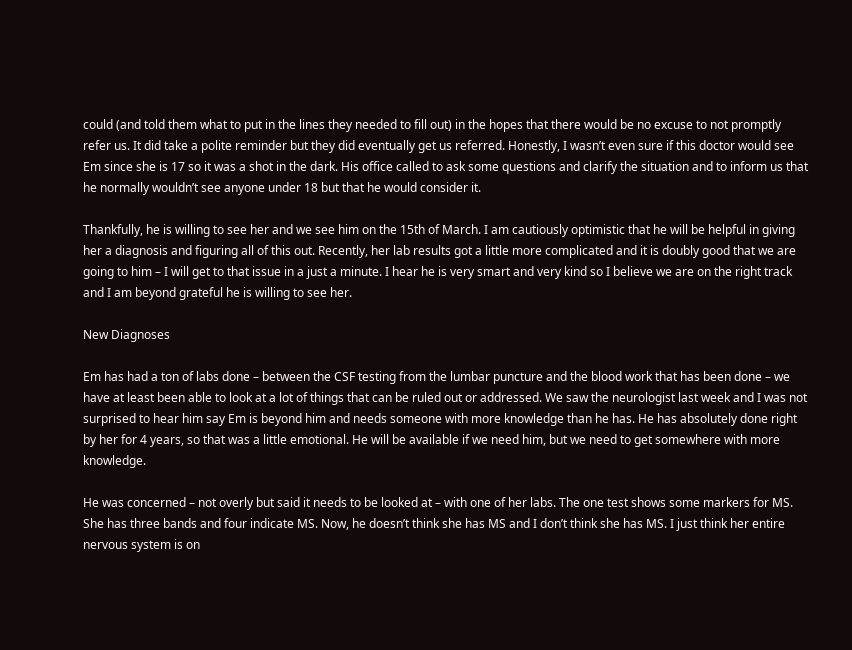could (and told them what to put in the lines they needed to fill out) in the hopes that there would be no excuse to not promptly refer us. It did take a polite reminder but they did eventually get us referred. Honestly, I wasn’t even sure if this doctor would see Em since she is 17 so it was a shot in the dark. His office called to ask some questions and clarify the situation and to inform us that he normally wouldn’t see anyone under 18 but that he would consider it.

Thankfully, he is willing to see her and we see him on the 15th of March. I am cautiously optimistic that he will be helpful in giving her a diagnosis and figuring all of this out. Recently, her lab results got a little more complicated and it is doubly good that we are going to him – I will get to that issue in a just a minute. I hear he is very smart and very kind so I believe we are on the right track and I am beyond grateful he is willing to see her.

New Diagnoses

Em has had a ton of labs done – between the CSF testing from the lumbar puncture and the blood work that has been done – we have at least been able to look at a lot of things that can be ruled out or addressed. We saw the neurologist last week and I was not surprised to hear him say Em is beyond him and needs someone with more knowledge than he has. He has absolutely done right by her for 4 years, so that was a little emotional. He will be available if we need him, but we need to get somewhere with more knowledge.

He was concerned – not overly but said it needs to be looked at – with one of her labs. The one test shows some markers for MS. She has three bands and four indicate MS. Now, he doesn’t think she has MS and I don’t think she has MS. I just think her entire nervous system is on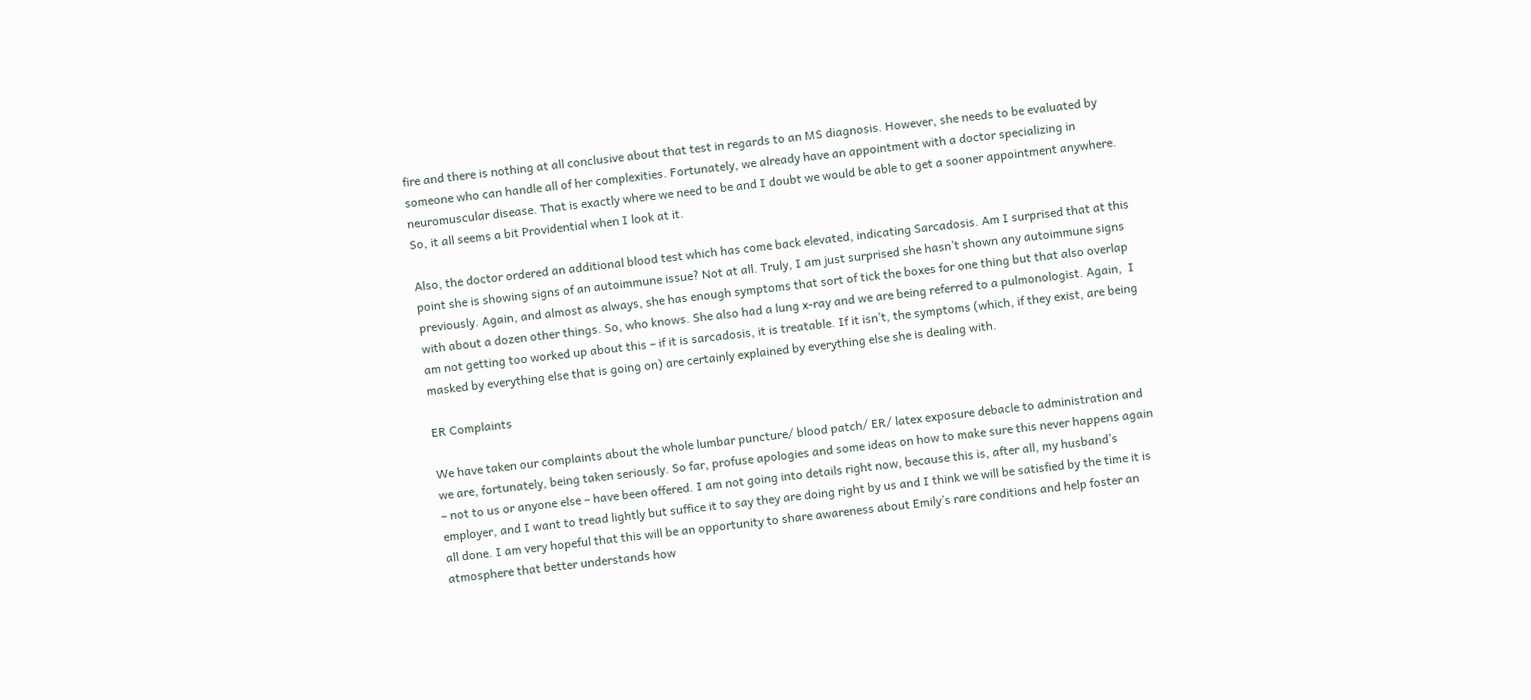fire and there is nothing at all conclusive about that test in regards to an MS diagnosis. However, she needs to be evaluated by someone who can handle all of her complexities. Fortunately, we already have an appointment with a doctor specializing in neuromuscular disease. That is exactly where we need to be and I doubt we would be able to get a sooner appointment anywhere. So, it all seems a bit Providential when I look at it.

Also, the doctor ordered an additional blood test which has come back elevated, indicating Sarcadosis. Am I surprised that at this point she is showing signs of an autoimmune issue? Not at all. Truly, I am just surprised she hasn’t shown any autoimmune signs previously. Again, and almost as always, she has enough symptoms that sort of tick the boxes for one thing but that also overlap with about a dozen other things. So, who knows. She also had a lung x-ray and we are being referred to a pulmonologist. Again,  I am not getting too worked up about this – if it is sarcadosis, it is treatable. If it isn’t, the symptoms (which, if they exist, are being masked by everything else that is going on) are certainly explained by everything else she is dealing with.

ER Complaints

We have taken our complaints about the whole lumbar puncture/ blood patch/ ER/ latex exposure debacle to administration and we are, fortunately, being taken seriously. So far, profuse apologies and some ideas on how to make sure this never happens again – not to us or anyone else – have been offered. I am not going into details right now, because this is, after all, my husband’s employer, and I want to tread lightly but suffice it to say they are doing right by us and I think we will be satisfied by the time it is all done. I am very hopeful that this will be an opportunity to share awareness about Emily’s rare conditions and help foster an atmosphere that better understands how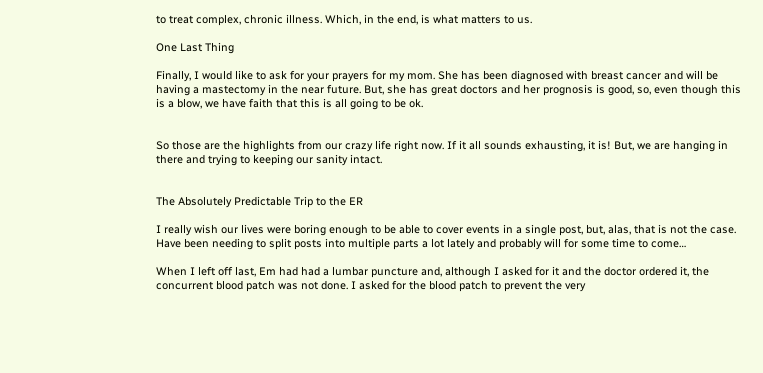to treat complex, chronic illness. Which, in the end, is what matters to us.

One Last Thing

Finally, I would like to ask for your prayers for my mom. She has been diagnosed with breast cancer and will be having a mastectomy in the near future. But, she has great doctors and her prognosis is good, so, even though this is a blow, we have faith that this is all going to be ok.


So those are the highlights from our crazy life right now. If it all sounds exhausting, it is! But, we are hanging in there and trying to keeping our sanity intact.


The Absolutely Predictable Trip to the ER

I really wish our lives were boring enough to be able to cover events in a single post, but, alas, that is not the case. Have been needing to split posts into multiple parts a lot lately and probably will for some time to come…

When I left off last, Em had had a lumbar puncture and, although I asked for it and the doctor ordered it, the concurrent blood patch was not done. I asked for the blood patch to prevent the very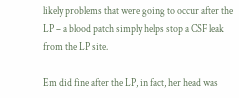likely problems that were going to occur after the LP – a blood patch simply helps stop a CSF leak from the LP site.

Em did fine after the LP, in fact, her head was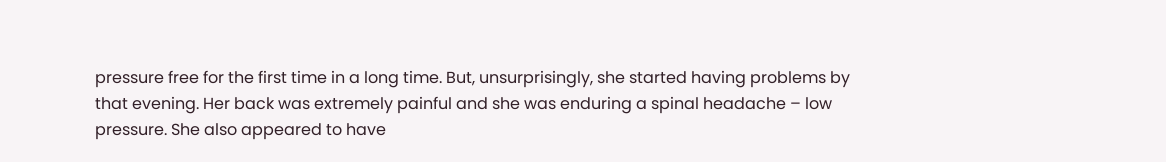pressure free for the first time in a long time. But, unsurprisingly, she started having problems by that evening. Her back was extremely painful and she was enduring a spinal headache – low pressure. She also appeared to have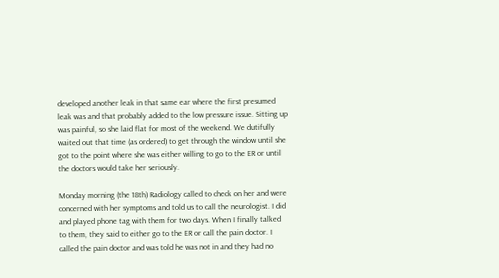developed another leak in that same ear where the first presumed leak was and that probably added to the low pressure issue. Sitting up was painful, so she laid flat for most of the weekend. We dutifully waited out that time (as ordered) to get through the window until she got to the point where she was either willing to go to the ER or until the doctors would take her seriously.

Monday morning (the 18th) Radiology called to check on her and were concerned with her symptoms and told us to call the neurologist. I did and played phone tag with them for two days. When I finally talked to them, they said to either go to the ER or call the pain doctor. I called the pain doctor and was told he was not in and they had no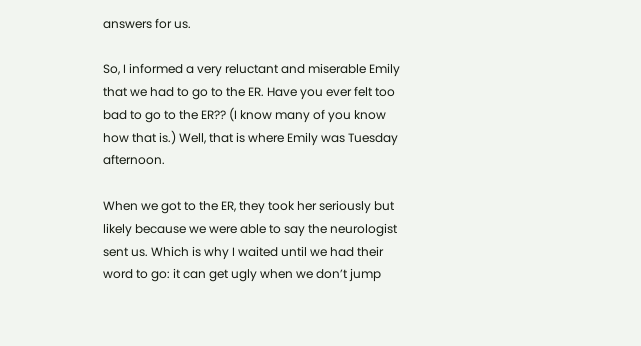answers for us.

So, I informed a very reluctant and miserable Emily that we had to go to the ER. Have you ever felt too bad to go to the ER?? (I know many of you know how that is.) Well, that is where Emily was Tuesday afternoon.

When we got to the ER, they took her seriously but likely because we were able to say the neurologist sent us. Which is why I waited until we had their word to go: it can get ugly when we don’t jump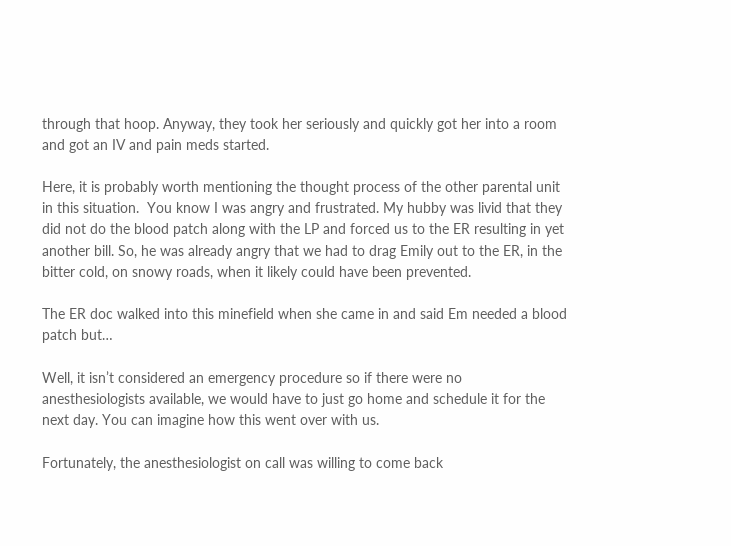through that hoop. Anyway, they took her seriously and quickly got her into a room and got an IV and pain meds started.

Here, it is probably worth mentioning the thought process of the other parental unit in this situation.  You know I was angry and frustrated. My hubby was livid that they did not do the blood patch along with the LP and forced us to the ER resulting in yet another bill. So, he was already angry that we had to drag Emily out to the ER, in the bitter cold, on snowy roads, when it likely could have been prevented.

The ER doc walked into this minefield when she came in and said Em needed a blood patch but…

Well, it isn’t considered an emergency procedure so if there were no anesthesiologists available, we would have to just go home and schedule it for the next day. You can imagine how this went over with us.

Fortunately, the anesthesiologist on call was willing to come back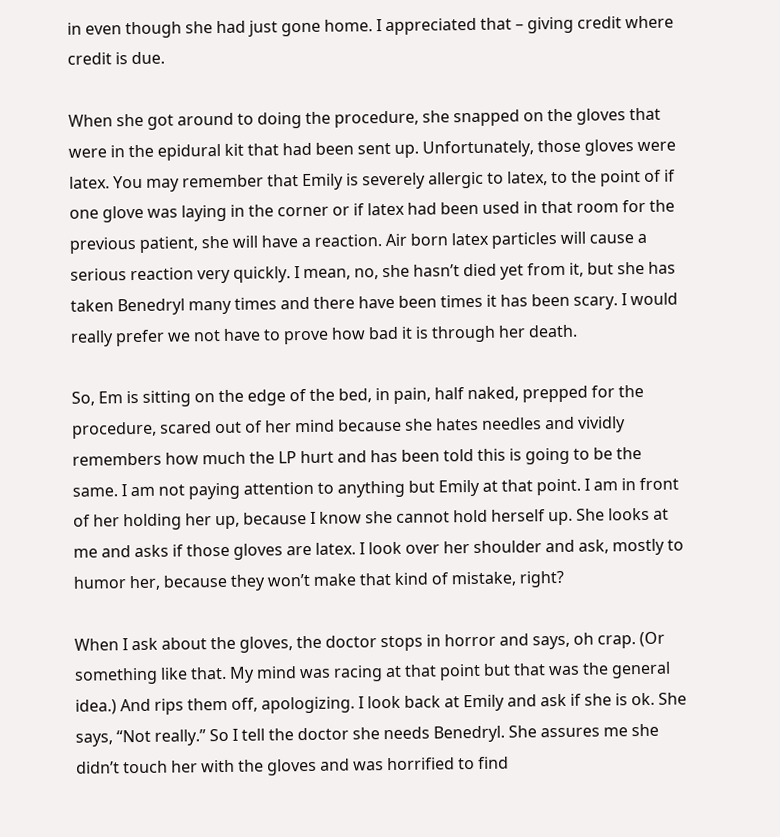in even though she had just gone home. I appreciated that – giving credit where credit is due.

When she got around to doing the procedure, she snapped on the gloves that were in the epidural kit that had been sent up. Unfortunately, those gloves were latex. You may remember that Emily is severely allergic to latex, to the point of if one glove was laying in the corner or if latex had been used in that room for the previous patient, she will have a reaction. Air born latex particles will cause a serious reaction very quickly. I mean, no, she hasn’t died yet from it, but she has taken Benedryl many times and there have been times it has been scary. I would really prefer we not have to prove how bad it is through her death.

So, Em is sitting on the edge of the bed, in pain, half naked, prepped for the procedure, scared out of her mind because she hates needles and vividly remembers how much the LP hurt and has been told this is going to be the same. I am not paying attention to anything but Emily at that point. I am in front of her holding her up, because I know she cannot hold herself up. She looks at me and asks if those gloves are latex. I look over her shoulder and ask, mostly to humor her, because they won’t make that kind of mistake, right?

When I ask about the gloves, the doctor stops in horror and says, oh crap. (Or something like that. My mind was racing at that point but that was the general idea.) And rips them off, apologizing. I look back at Emily and ask if she is ok. She says, “Not really.” So I tell the doctor she needs Benedryl. She assures me she didn’t touch her with the gloves and was horrified to find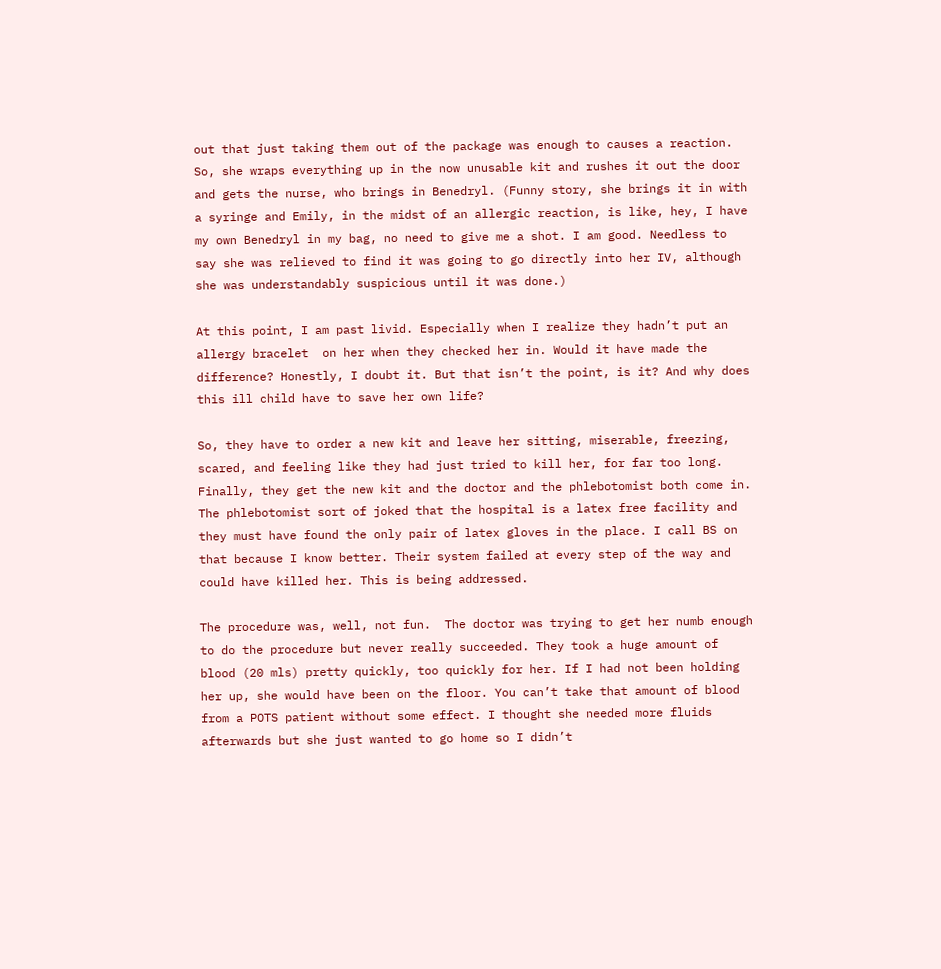out that just taking them out of the package was enough to causes a reaction. So, she wraps everything up in the now unusable kit and rushes it out the door and gets the nurse, who brings in Benedryl. (Funny story, she brings it in with a syringe and Emily, in the midst of an allergic reaction, is like, hey, I have my own Benedryl in my bag, no need to give me a shot. I am good. Needless to say she was relieved to find it was going to go directly into her IV, although she was understandably suspicious until it was done.)

At this point, I am past livid. Especially when I realize they hadn’t put an allergy bracelet  on her when they checked her in. Would it have made the difference? Honestly, I doubt it. But that isn’t the point, is it? And why does this ill child have to save her own life?

So, they have to order a new kit and leave her sitting, miserable, freezing, scared, and feeling like they had just tried to kill her, for far too long. Finally, they get the new kit and the doctor and the phlebotomist both come in. The phlebotomist sort of joked that the hospital is a latex free facility and they must have found the only pair of latex gloves in the place. I call BS on that because I know better. Their system failed at every step of the way and could have killed her. This is being addressed.

The procedure was, well, not fun.  The doctor was trying to get her numb enough to do the procedure but never really succeeded. They took a huge amount of blood (20 mls) pretty quickly, too quickly for her. If I had not been holding her up, she would have been on the floor. You can’t take that amount of blood from a POTS patient without some effect. I thought she needed more fluids afterwards but she just wanted to go home so I didn’t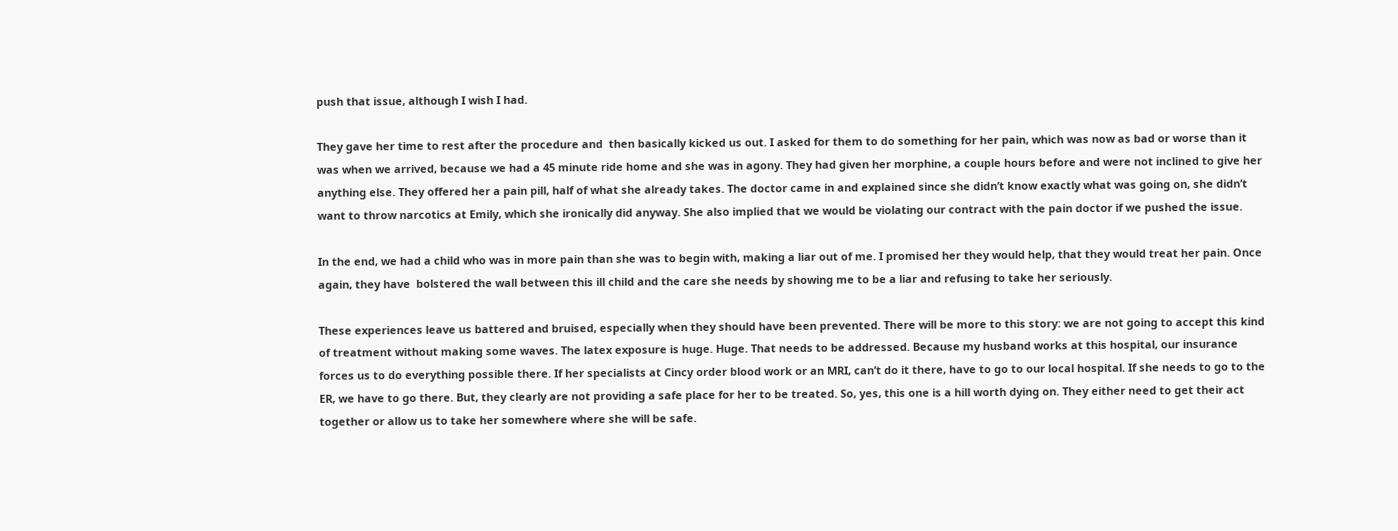push that issue, although I wish I had.

They gave her time to rest after the procedure and  then basically kicked us out. I asked for them to do something for her pain, which was now as bad or worse than it was when we arrived, because we had a 45 minute ride home and she was in agony. They had given her morphine, a couple hours before and were not inclined to give her anything else. They offered her a pain pill, half of what she already takes. The doctor came in and explained since she didn’t know exactly what was going on, she didn’t want to throw narcotics at Emily, which she ironically did anyway. She also implied that we would be violating our contract with the pain doctor if we pushed the issue.

In the end, we had a child who was in more pain than she was to begin with, making a liar out of me. I promised her they would help, that they would treat her pain. Once again, they have  bolstered the wall between this ill child and the care she needs by showing me to be a liar and refusing to take her seriously.

These experiences leave us battered and bruised, especially when they should have been prevented. There will be more to this story: we are not going to accept this kind of treatment without making some waves. The latex exposure is huge. Huge. That needs to be addressed. Because my husband works at this hospital, our insurance forces us to do everything possible there. If her specialists at Cincy order blood work or an MRI, can’t do it there, have to go to our local hospital. If she needs to go to the ER, we have to go there. But, they clearly are not providing a safe place for her to be treated. So, yes, this one is a hill worth dying on. They either need to get their act together or allow us to take her somewhere where she will be safe.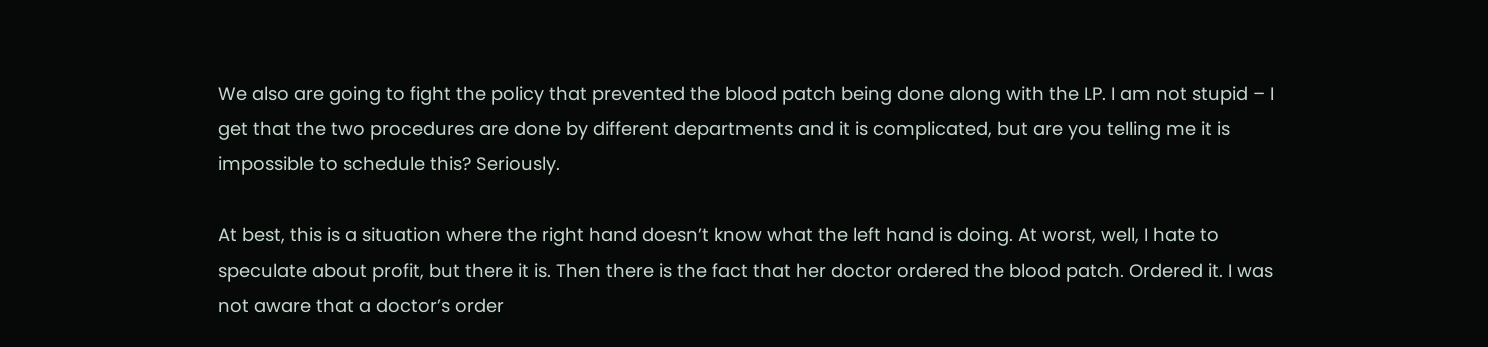We also are going to fight the policy that prevented the blood patch being done along with the LP. I am not stupid – I get that the two procedures are done by different departments and it is complicated, but are you telling me it is impossible to schedule this? Seriously.

At best, this is a situation where the right hand doesn’t know what the left hand is doing. At worst, well, I hate to speculate about profit, but there it is. Then there is the fact that her doctor ordered the blood patch. Ordered it. I was not aware that a doctor’s order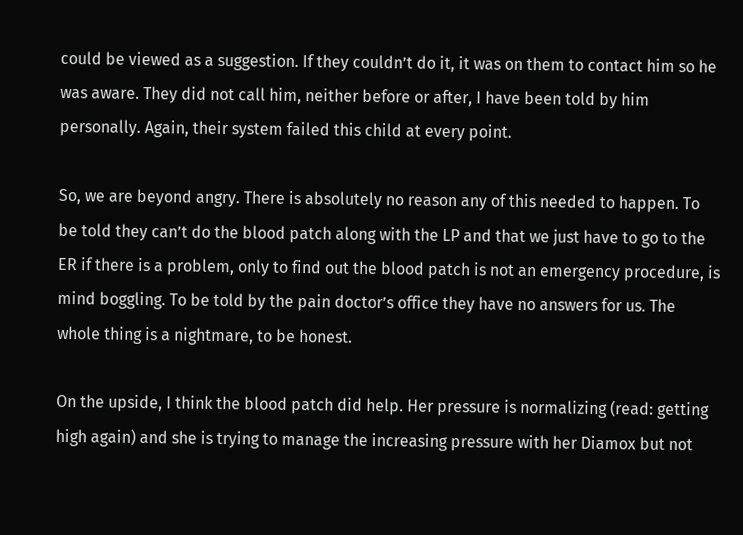could be viewed as a suggestion. If they couldn’t do it, it was on them to contact him so he was aware. They did not call him, neither before or after, I have been told by him personally. Again, their system failed this child at every point.

So, we are beyond angry. There is absolutely no reason any of this needed to happen. To be told they can’t do the blood patch along with the LP and that we just have to go to the ER if there is a problem, only to find out the blood patch is not an emergency procedure, is mind boggling. To be told by the pain doctor’s office they have no answers for us. The whole thing is a nightmare, to be honest.

On the upside, I think the blood patch did help. Her pressure is normalizing (read: getting high again) and she is trying to manage the increasing pressure with her Diamox but not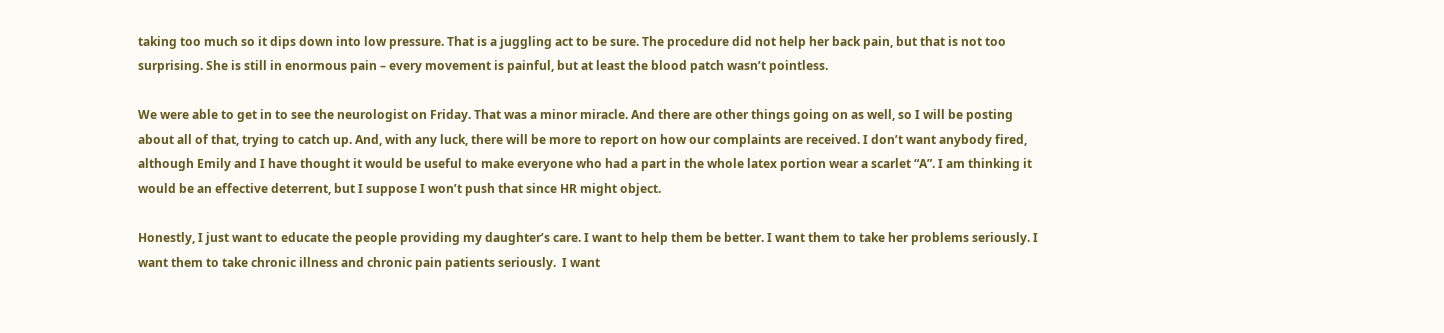taking too much so it dips down into low pressure. That is a juggling act to be sure. The procedure did not help her back pain, but that is not too surprising. She is still in enormous pain – every movement is painful, but at least the blood patch wasn’t pointless.

We were able to get in to see the neurologist on Friday. That was a minor miracle. And there are other things going on as well, so I will be posting about all of that, trying to catch up. And, with any luck, there will be more to report on how our complaints are received. I don’t want anybody fired, although Emily and I have thought it would be useful to make everyone who had a part in the whole latex portion wear a scarlet “A”. I am thinking it would be an effective deterrent, but I suppose I won’t push that since HR might object.

Honestly, I just want to educate the people providing my daughter’s care. I want to help them be better. I want them to take her problems seriously. I want them to take chronic illness and chronic pain patients seriously.  I want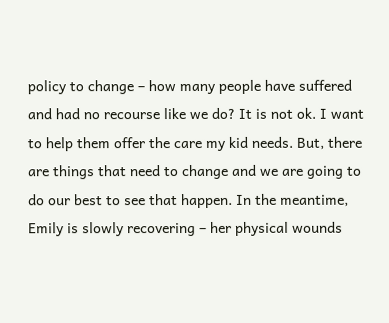policy to change – how many people have suffered and had no recourse like we do? It is not ok. I want to help them offer the care my kid needs. But, there are things that need to change and we are going to do our best to see that happen. In the meantime, Emily is slowly recovering – her physical wounds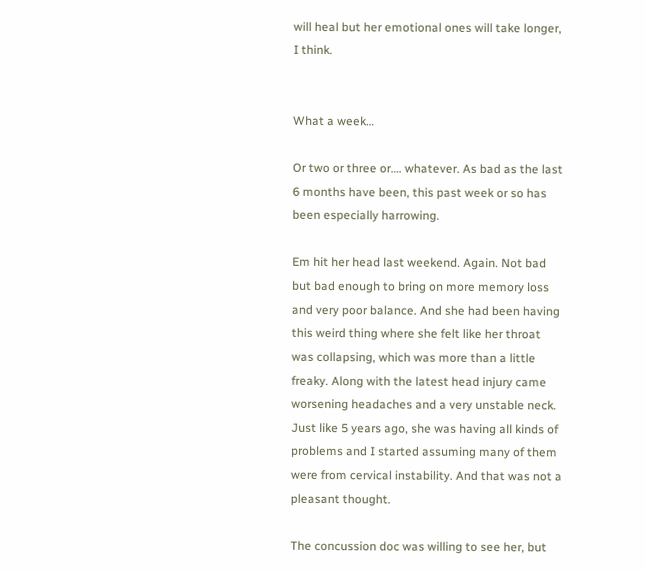will heal but her emotional ones will take longer, I think.


What a week…

Or two or three or…. whatever. As bad as the last 6 months have been, this past week or so has been especially harrowing.

Em hit her head last weekend. Again. Not bad but bad enough to bring on more memory loss and very poor balance. And she had been having this weird thing where she felt like her throat was collapsing, which was more than a little freaky. Along with the latest head injury came worsening headaches and a very unstable neck. Just like 5 years ago, she was having all kinds of problems and I started assuming many of them were from cervical instability. And that was not a pleasant thought.

The concussion doc was willing to see her, but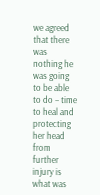we agreed that there was nothing he was going to be able to do – time to heal and protecting her head from further injury is what was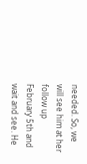needed. So, we will see him at her follow up February 5th and wait and see. He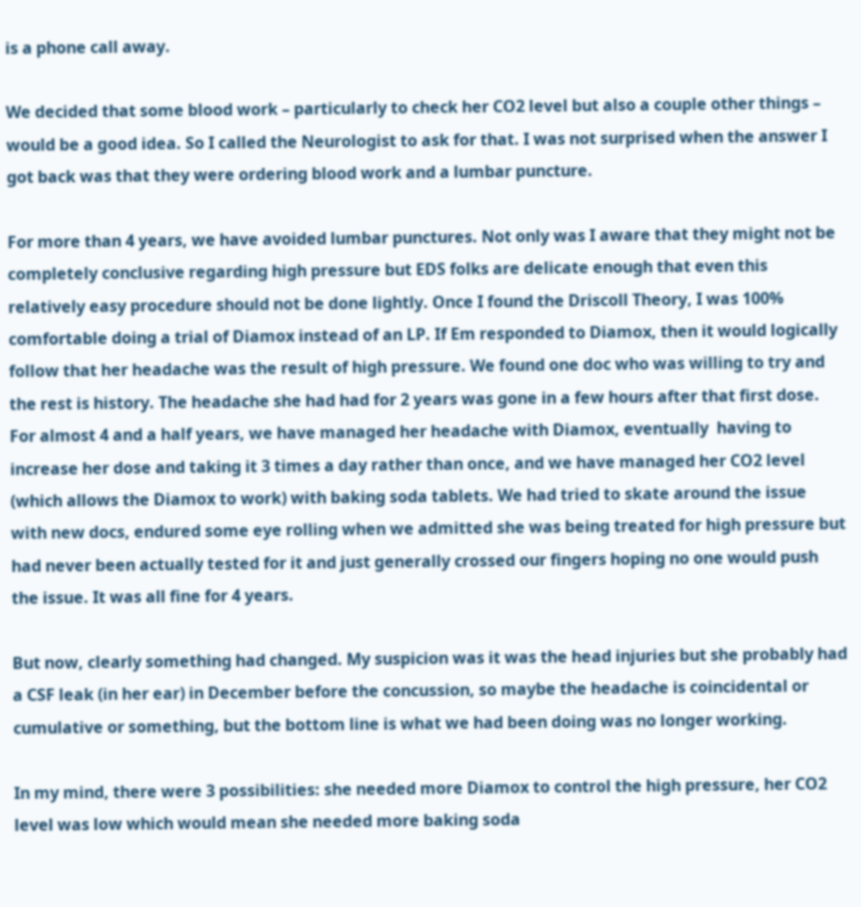is a phone call away.

We decided that some blood work – particularly to check her CO2 level but also a couple other things – would be a good idea. So I called the Neurologist to ask for that. I was not surprised when the answer I got back was that they were ordering blood work and a lumbar puncture.

For more than 4 years, we have avoided lumbar punctures. Not only was I aware that they might not be completely conclusive regarding high pressure but EDS folks are delicate enough that even this relatively easy procedure should not be done lightly. Once I found the Driscoll Theory, I was 100% comfortable doing a trial of Diamox instead of an LP. If Em responded to Diamox, then it would logically follow that her headache was the result of high pressure. We found one doc who was willing to try and the rest is history. The headache she had had for 2 years was gone in a few hours after that first dose. For almost 4 and a half years, we have managed her headache with Diamox, eventually  having to increase her dose and taking it 3 times a day rather than once, and we have managed her CO2 level (which allows the Diamox to work) with baking soda tablets. We had tried to skate around the issue with new docs, endured some eye rolling when we admitted she was being treated for high pressure but had never been actually tested for it and just generally crossed our fingers hoping no one would push the issue. It was all fine for 4 years.

But now, clearly something had changed. My suspicion was it was the head injuries but she probably had a CSF leak (in her ear) in December before the concussion, so maybe the headache is coincidental or cumulative or something, but the bottom line is what we had been doing was no longer working.

In my mind, there were 3 possibilities: she needed more Diamox to control the high pressure, her CO2 level was low which would mean she needed more baking soda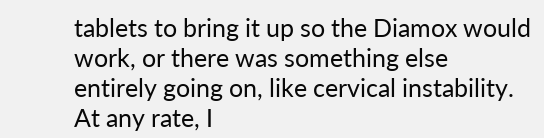tablets to bring it up so the Diamox would work, or there was something else entirely going on, like cervical instability. At any rate, I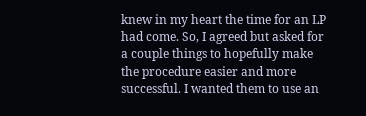knew in my heart the time for an LP had come. So, I agreed but asked for a couple things to hopefully make the procedure easier and more successful. I wanted them to use an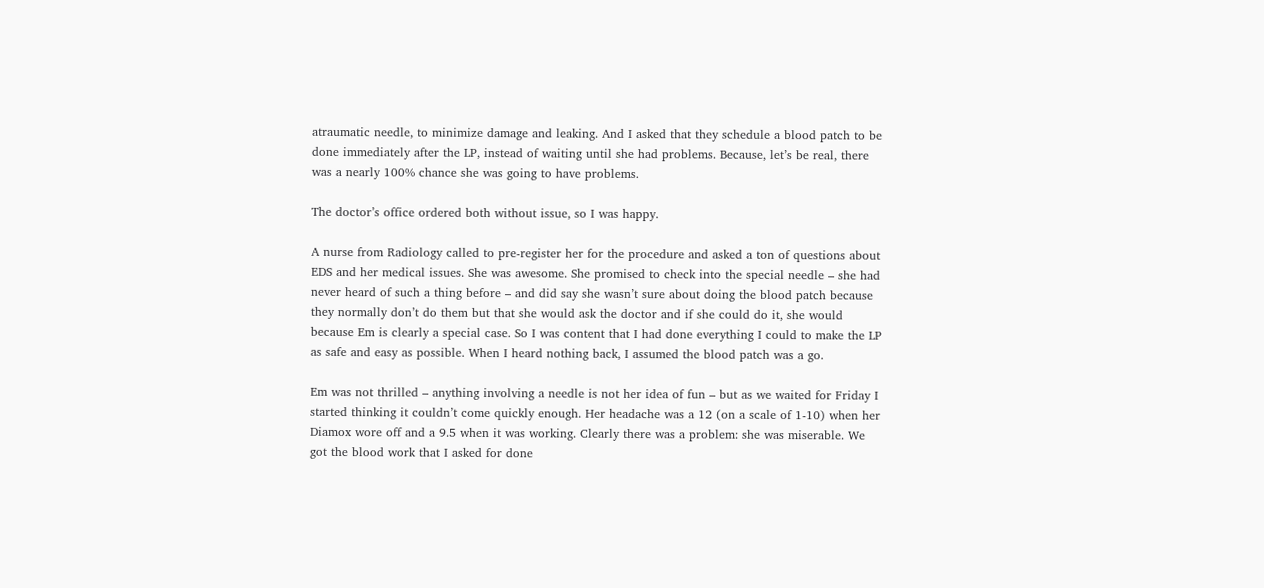atraumatic needle, to minimize damage and leaking. And I asked that they schedule a blood patch to be done immediately after the LP, instead of waiting until she had problems. Because, let’s be real, there was a nearly 100% chance she was going to have problems.

The doctor’s office ordered both without issue, so I was happy.

A nurse from Radiology called to pre-register her for the procedure and asked a ton of questions about EDS and her medical issues. She was awesome. She promised to check into the special needle – she had never heard of such a thing before – and did say she wasn’t sure about doing the blood patch because they normally don’t do them but that she would ask the doctor and if she could do it, she would because Em is clearly a special case. So I was content that I had done everything I could to make the LP as safe and easy as possible. When I heard nothing back, I assumed the blood patch was a go.

Em was not thrilled – anything involving a needle is not her idea of fun – but as we waited for Friday I started thinking it couldn’t come quickly enough. Her headache was a 12 (on a scale of 1-10) when her Diamox wore off and a 9.5 when it was working. Clearly there was a problem: she was miserable. We got the blood work that I asked for done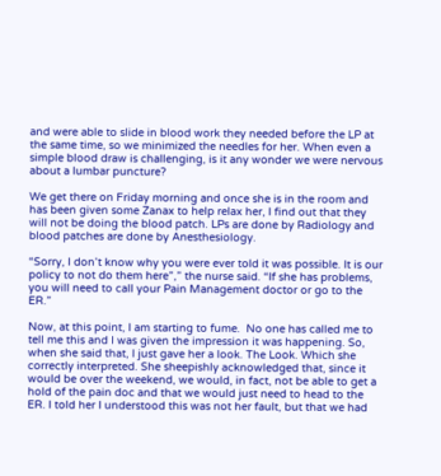and were able to slide in blood work they needed before the LP at the same time, so we minimized the needles for her. When even a simple blood draw is challenging, is it any wonder we were nervous about a lumbar puncture?

We get there on Friday morning and once she is in the room and has been given some Zanax to help relax her, I find out that they will not be doing the blood patch. LPs are done by Radiology and blood patches are done by Anesthesiology.

“Sorry, I don’t know why you were ever told it was possible. It is our policy to not do them here”,” the nurse said. “If she has problems, you will need to call your Pain Management doctor or go to the ER.”

Now, at this point, I am starting to fume.  No one has called me to tell me this and I was given the impression it was happening. So, when she said that, I just gave her a look. The Look. Which she correctly interpreted. She sheepishly acknowledged that, since it would be over the weekend, we would, in fact, not be able to get a hold of the pain doc and that we would just need to head to the ER. I told her I understood this was not her fault, but that we had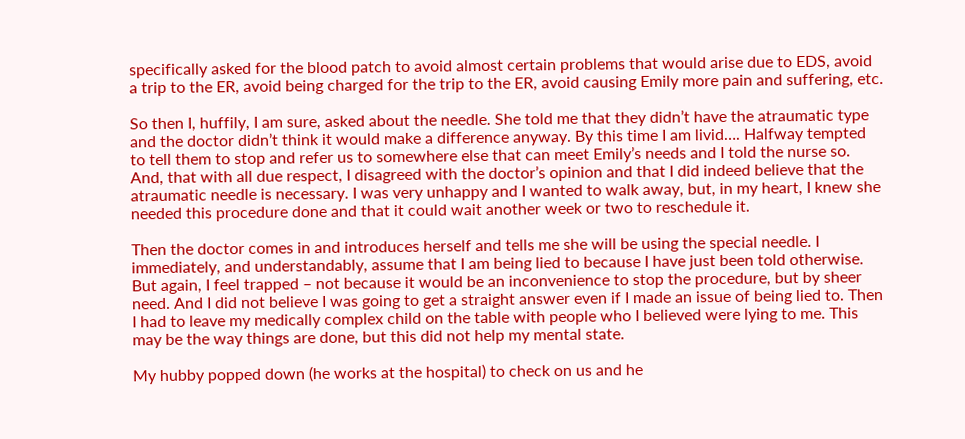specifically asked for the blood patch to avoid almost certain problems that would arise due to EDS, avoid a trip to the ER, avoid being charged for the trip to the ER, avoid causing Emily more pain and suffering, etc.

So then I, huffily, I am sure, asked about the needle. She told me that they didn’t have the atraumatic type and the doctor didn’t think it would make a difference anyway. By this time I am livid…. Halfway tempted to tell them to stop and refer us to somewhere else that can meet Emily’s needs and I told the nurse so. And, that with all due respect, I disagreed with the doctor’s opinion and that I did indeed believe that the atraumatic needle is necessary. I was very unhappy and I wanted to walk away, but, in my heart, I knew she needed this procedure done and that it could wait another week or two to reschedule it.

Then the doctor comes in and introduces herself and tells me she will be using the special needle. I immediately, and understandably, assume that I am being lied to because I have just been told otherwise. But again, I feel trapped – not because it would be an inconvenience to stop the procedure, but by sheer need. And I did not believe I was going to get a straight answer even if I made an issue of being lied to. Then I had to leave my medically complex child on the table with people who I believed were lying to me. This may be the way things are done, but this did not help my mental state.

My hubby popped down (he works at the hospital) to check on us and he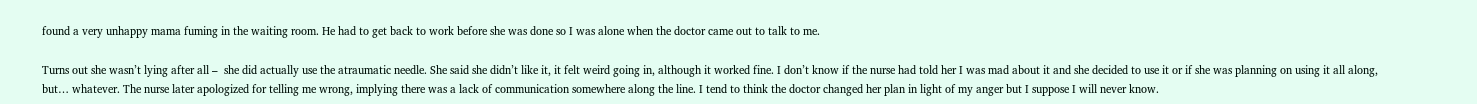found a very unhappy mama fuming in the waiting room. He had to get back to work before she was done so I was alone when the doctor came out to talk to me.

Turns out she wasn’t lying after all –  she did actually use the atraumatic needle. She said she didn’t like it, it felt weird going in, although it worked fine. I don’t know if the nurse had told her I was mad about it and she decided to use it or if she was planning on using it all along, but… whatever. The nurse later apologized for telling me wrong, implying there was a lack of communication somewhere along the line. I tend to think the doctor changed her plan in light of my anger but I suppose I will never know.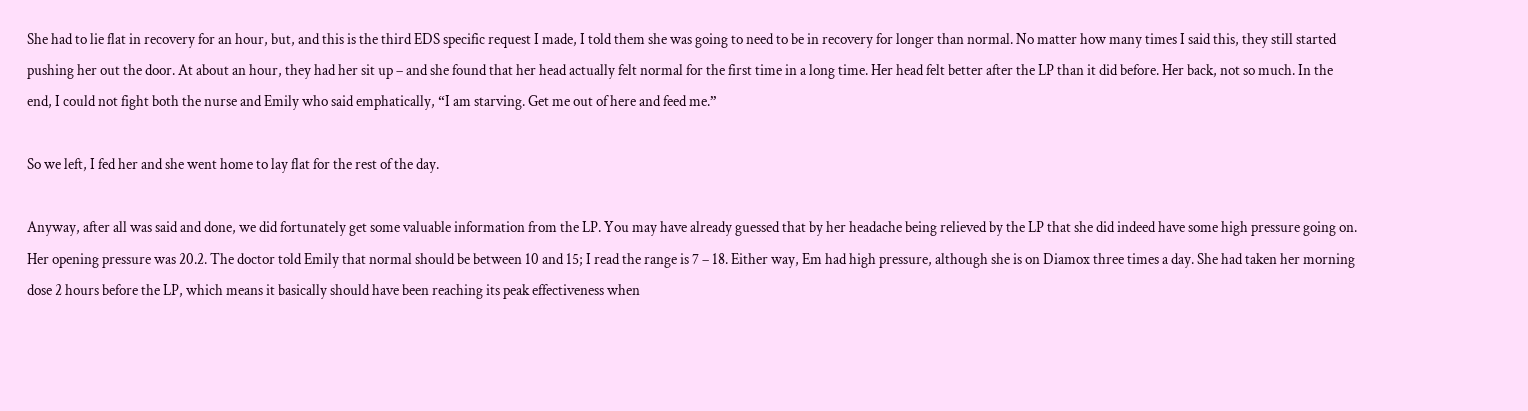She had to lie flat in recovery for an hour, but, and this is the third EDS specific request I made, I told them she was going to need to be in recovery for longer than normal. No matter how many times I said this, they still started pushing her out the door. At about an hour, they had her sit up – and she found that her head actually felt normal for the first time in a long time. Her head felt better after the LP than it did before. Her back, not so much. In the end, I could not fight both the nurse and Emily who said emphatically, “I am starving. Get me out of here and feed me.”

So we left, I fed her and she went home to lay flat for the rest of the day.

Anyway, after all was said and done, we did fortunately get some valuable information from the LP. You may have already guessed that by her headache being relieved by the LP that she did indeed have some high pressure going on. Her opening pressure was 20.2. The doctor told Emily that normal should be between 10 and 15; I read the range is 7 – 18. Either way, Em had high pressure, although she is on Diamox three times a day. She had taken her morning dose 2 hours before the LP, which means it basically should have been reaching its peak effectiveness when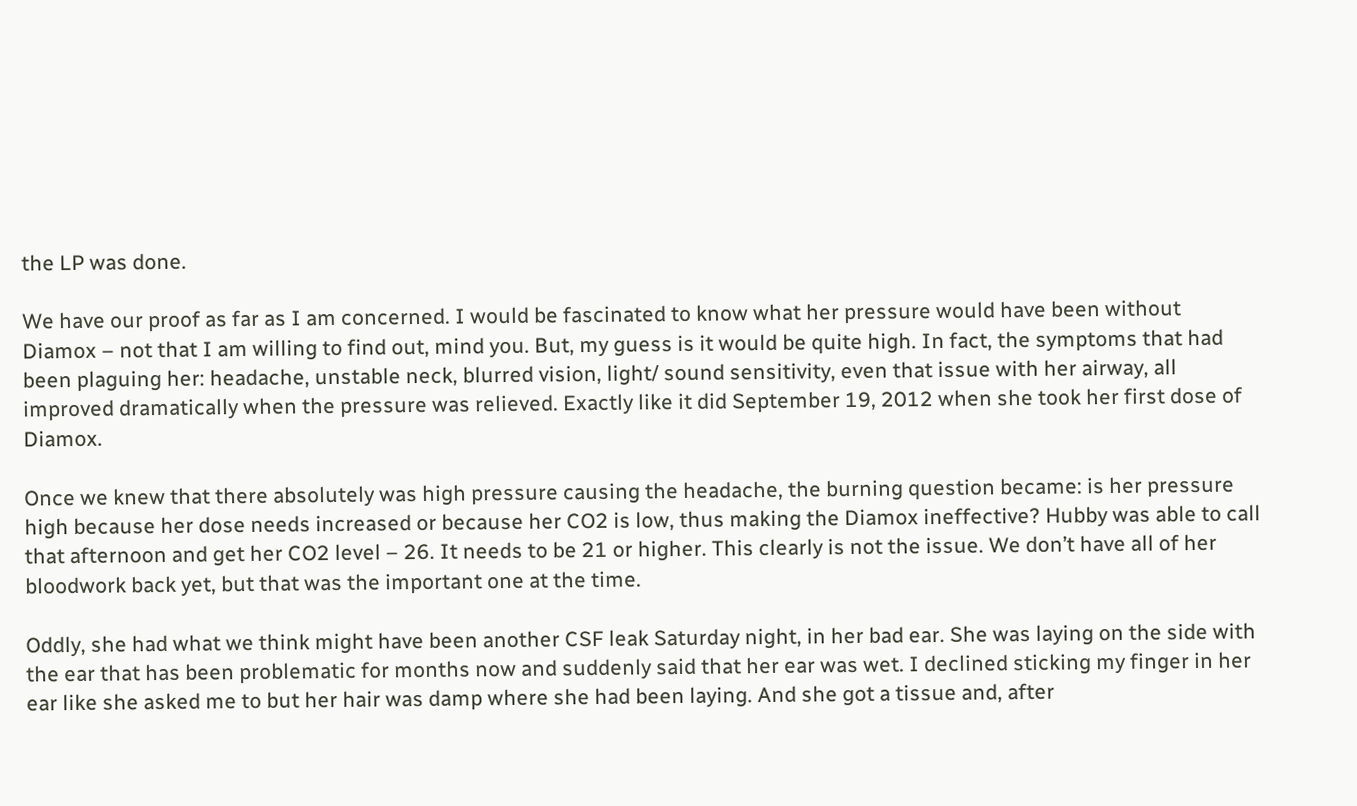the LP was done.

We have our proof as far as I am concerned. I would be fascinated to know what her pressure would have been without Diamox – not that I am willing to find out, mind you. But, my guess is it would be quite high. In fact, the symptoms that had been plaguing her: headache, unstable neck, blurred vision, light/ sound sensitivity, even that issue with her airway, all improved dramatically when the pressure was relieved. Exactly like it did September 19, 2012 when she took her first dose of Diamox.

Once we knew that there absolutely was high pressure causing the headache, the burning question became: is her pressure high because her dose needs increased or because her CO2 is low, thus making the Diamox ineffective? Hubby was able to call that afternoon and get her CO2 level – 26. It needs to be 21 or higher. This clearly is not the issue. We don’t have all of her bloodwork back yet, but that was the important one at the time.

Oddly, she had what we think might have been another CSF leak Saturday night, in her bad ear. She was laying on the side with the ear that has been problematic for months now and suddenly said that her ear was wet. I declined sticking my finger in her ear like she asked me to but her hair was damp where she had been laying. And she got a tissue and, after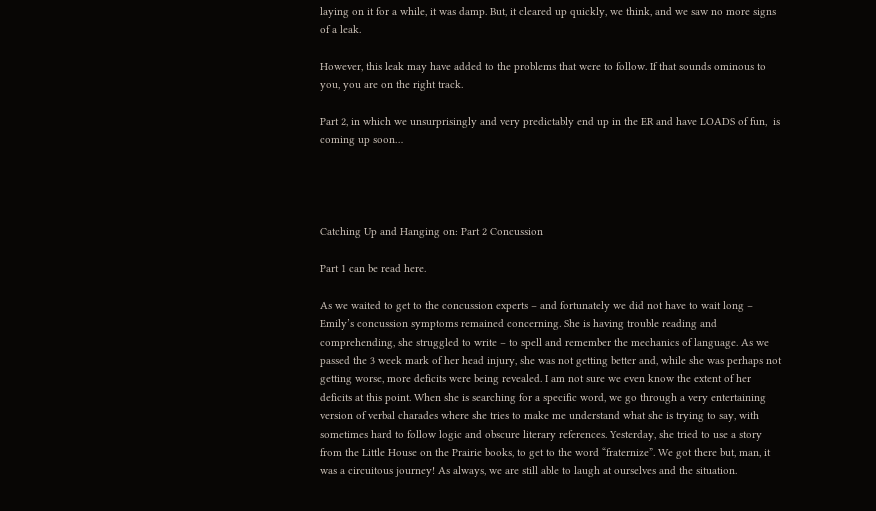laying on it for a while, it was damp. But, it cleared up quickly, we think, and we saw no more signs of a leak.

However, this leak may have added to the problems that were to follow. If that sounds ominous to you, you are on the right track.

Part 2, in which we unsurprisingly and very predictably end up in the ER and have LOADS of fun,  is coming up soon…




Catching Up and Hanging on: Part 2 Concussion

Part 1 can be read here.

As we waited to get to the concussion experts – and fortunately we did not have to wait long – Emily’s concussion symptoms remained concerning. She is having trouble reading and comprehending, she struggled to write – to spell and remember the mechanics of language. As we passed the 3 week mark of her head injury, she was not getting better and, while she was perhaps not getting worse, more deficits were being revealed. I am not sure we even know the extent of her deficits at this point. When she is searching for a specific word, we go through a very entertaining version of verbal charades where she tries to make me understand what she is trying to say, with sometimes hard to follow logic and obscure literary references. Yesterday, she tried to use a story from the Little House on the Prairie books, to get to the word “fraternize”. We got there but, man, it was a circuitous journey! As always, we are still able to laugh at ourselves and the situation.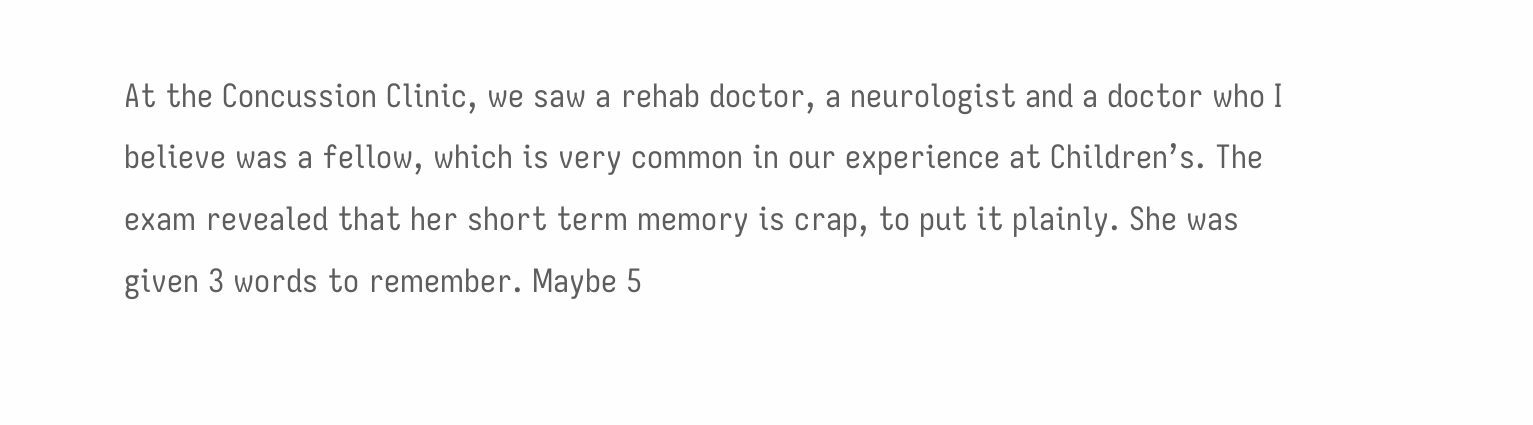At the Concussion Clinic, we saw a rehab doctor, a neurologist and a doctor who I believe was a fellow, which is very common in our experience at Children’s. The exam revealed that her short term memory is crap, to put it plainly. She was given 3 words to remember. Maybe 5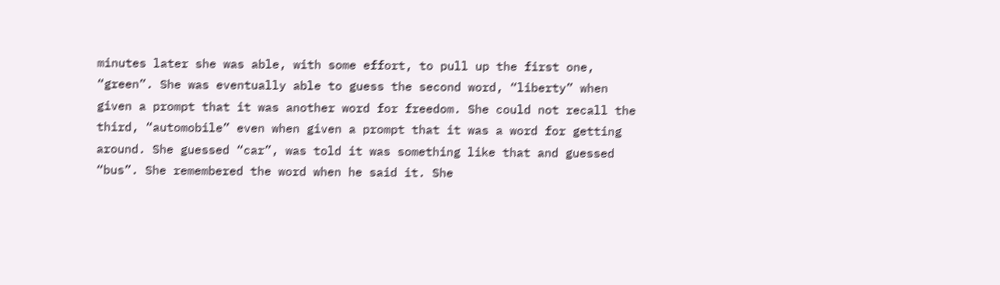minutes later she was able, with some effort, to pull up the first one, “green”. She was eventually able to guess the second word, “liberty” when given a prompt that it was another word for freedom. She could not recall the third, “automobile” even when given a prompt that it was a word for getting around. She guessed “car”, was told it was something like that and guessed “bus”. She remembered the word when he said it. She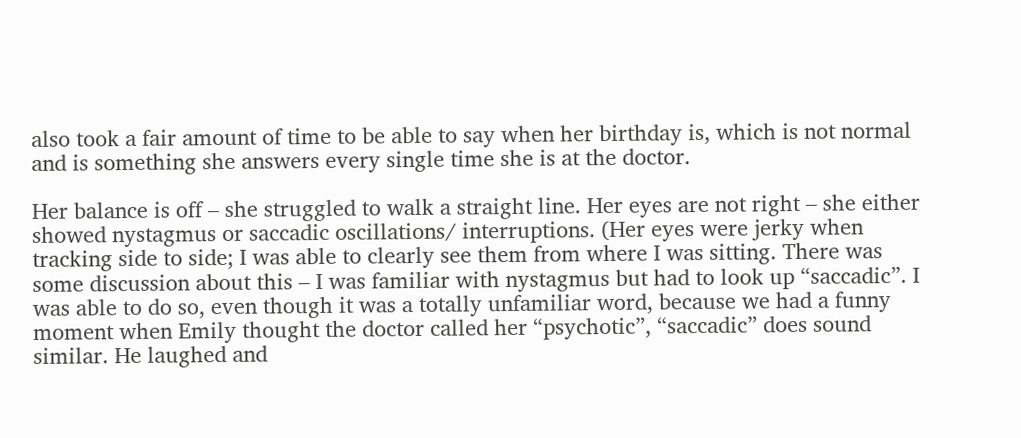also took a fair amount of time to be able to say when her birthday is, which is not normal and is something she answers every single time she is at the doctor.

Her balance is off – she struggled to walk a straight line. Her eyes are not right – she either showed nystagmus or saccadic oscillations/ interruptions. (Her eyes were jerky when tracking side to side; I was able to clearly see them from where I was sitting. There was some discussion about this – I was familiar with nystagmus but had to look up “saccadic”. I was able to do so, even though it was a totally unfamiliar word, because we had a funny moment when Emily thought the doctor called her “psychotic”, “saccadic” does sound similar. He laughed and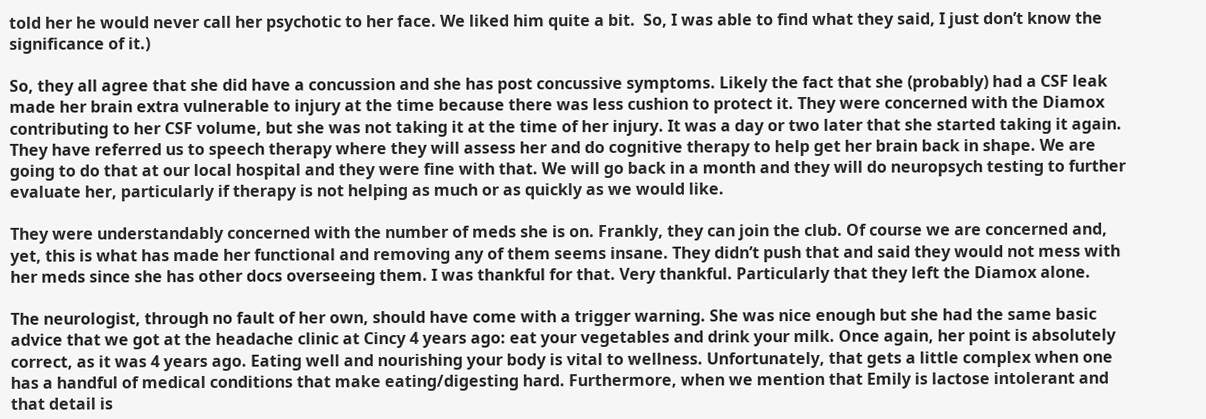told her he would never call her psychotic to her face. We liked him quite a bit.  So, I was able to find what they said, I just don’t know the significance of it.)

So, they all agree that she did have a concussion and she has post concussive symptoms. Likely the fact that she (probably) had a CSF leak made her brain extra vulnerable to injury at the time because there was less cushion to protect it. They were concerned with the Diamox contributing to her CSF volume, but she was not taking it at the time of her injury. It was a day or two later that she started taking it again. They have referred us to speech therapy where they will assess her and do cognitive therapy to help get her brain back in shape. We are going to do that at our local hospital and they were fine with that. We will go back in a month and they will do neuropsych testing to further evaluate her, particularly if therapy is not helping as much or as quickly as we would like.

They were understandably concerned with the number of meds she is on. Frankly, they can join the club. Of course we are concerned and, yet, this is what has made her functional and removing any of them seems insane. They didn’t push that and said they would not mess with her meds since she has other docs overseeing them. I was thankful for that. Very thankful. Particularly that they left the Diamox alone.

The neurologist, through no fault of her own, should have come with a trigger warning. She was nice enough but she had the same basic advice that we got at the headache clinic at Cincy 4 years ago: eat your vegetables and drink your milk. Once again, her point is absolutely correct, as it was 4 years ago. Eating well and nourishing your body is vital to wellness. Unfortunately, that gets a little complex when one has a handful of medical conditions that make eating/digesting hard. Furthermore, when we mention that Emily is lactose intolerant and that detail is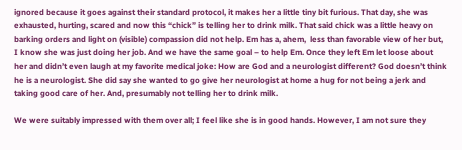ignored because it goes against their standard protocol, it makes her a little tiny bit furious. That day, she was exhausted, hurting, scared and now this “chick” is telling her to drink milk. That said chick was a little heavy on barking orders and light on (visible) compassion did not help. Em has a, ahem,  less than favorable view of her but, I know she was just doing her job. And we have the same goal – to help Em. Once they left Em let loose about her and didn’t even laugh at my favorite medical joke: How are God and a neurologist different? God doesn’t think he is a neurologist. She did say she wanted to go give her neurologist at home a hug for not being a jerk and taking good care of her. And, presumably not telling her to drink milk.

We were suitably impressed with them over all; I feel like she is in good hands. However, I am not sure they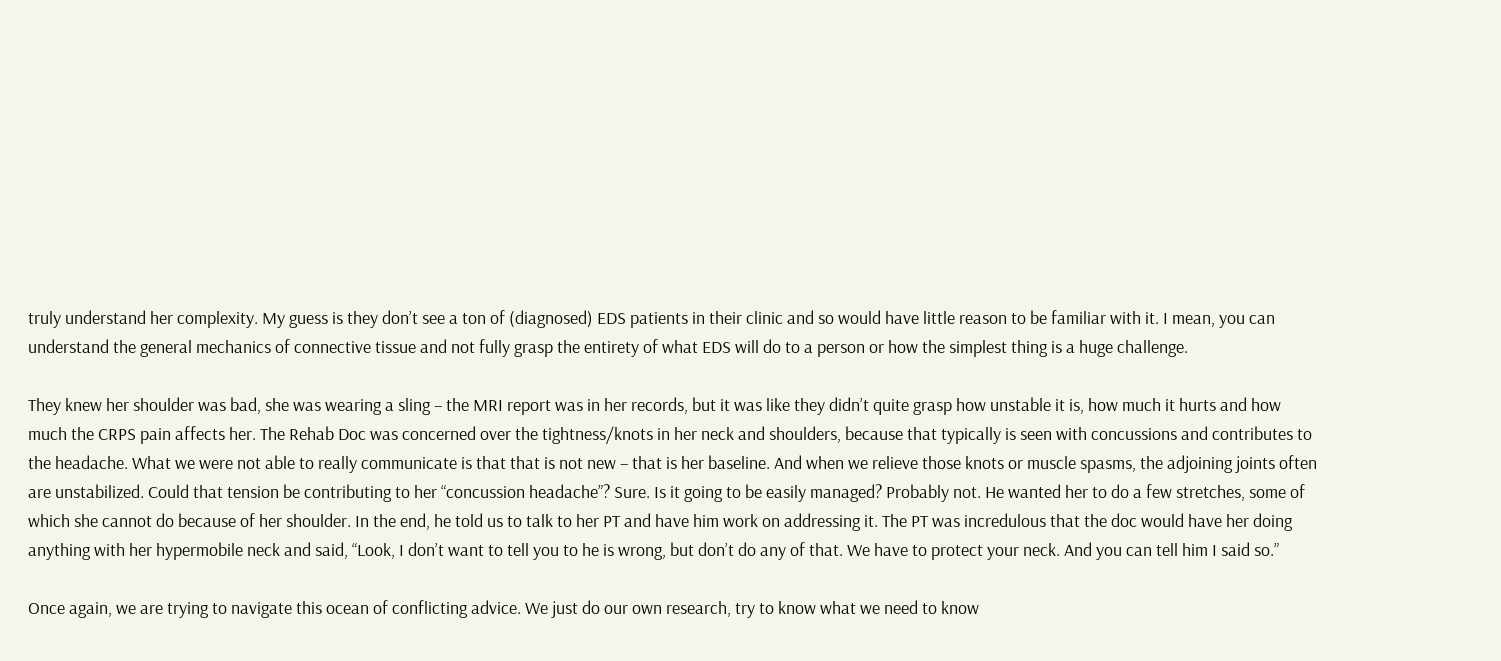truly understand her complexity. My guess is they don’t see a ton of (diagnosed) EDS patients in their clinic and so would have little reason to be familiar with it. I mean, you can understand the general mechanics of connective tissue and not fully grasp the entirety of what EDS will do to a person or how the simplest thing is a huge challenge.

They knew her shoulder was bad, she was wearing a sling – the MRI report was in her records, but it was like they didn’t quite grasp how unstable it is, how much it hurts and how much the CRPS pain affects her. The Rehab Doc was concerned over the tightness/knots in her neck and shoulders, because that typically is seen with concussions and contributes to the headache. What we were not able to really communicate is that that is not new – that is her baseline. And when we relieve those knots or muscle spasms, the adjoining joints often are unstabilized. Could that tension be contributing to her “concussion headache”? Sure. Is it going to be easily managed? Probably not. He wanted her to do a few stretches, some of which she cannot do because of her shoulder. In the end, he told us to talk to her PT and have him work on addressing it. The PT was incredulous that the doc would have her doing anything with her hypermobile neck and said, “Look, I don’t want to tell you to he is wrong, but don’t do any of that. We have to protect your neck. And you can tell him I said so.”

Once again, we are trying to navigate this ocean of conflicting advice. We just do our own research, try to know what we need to know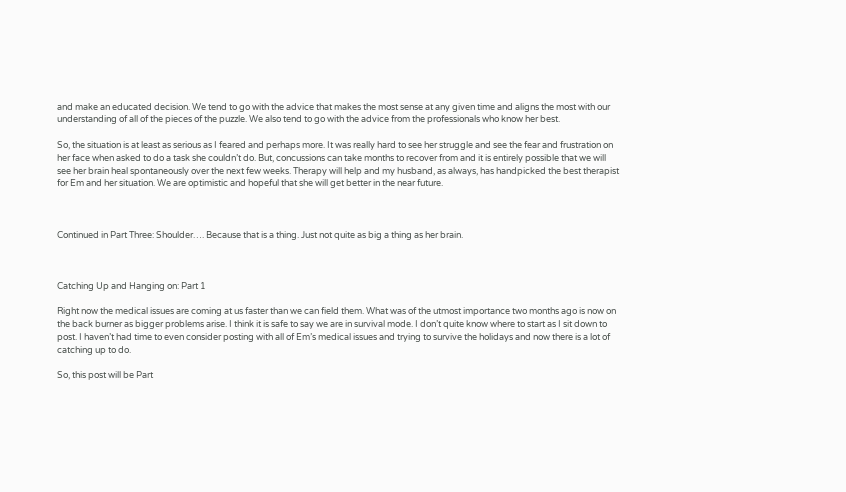and make an educated decision. We tend to go with the advice that makes the most sense at any given time and aligns the most with our understanding of all of the pieces of the puzzle. We also tend to go with the advice from the professionals who know her best.

So, the situation is at least as serious as I feared and perhaps more. It was really hard to see her struggle and see the fear and frustration on her face when asked to do a task she couldn’t do. But, concussions can take months to recover from and it is entirely possible that we will see her brain heal spontaneously over the next few weeks. Therapy will help and my husband, as always, has handpicked the best therapist for Em and her situation. We are optimistic and hopeful that she will get better in the near future.



Continued in Part Three: Shoulder…. Because that is a thing. Just not quite as big a thing as her brain.



Catching Up and Hanging on: Part 1

Right now the medical issues are coming at us faster than we can field them. What was of the utmost importance two months ago is now on the back burner as bigger problems arise. I think it is safe to say we are in survival mode. I don’t quite know where to start as I sit down to post. I haven’t had time to even consider posting with all of Em’s medical issues and trying to survive the holidays and now there is a lot of catching up to do.

So, this post will be Part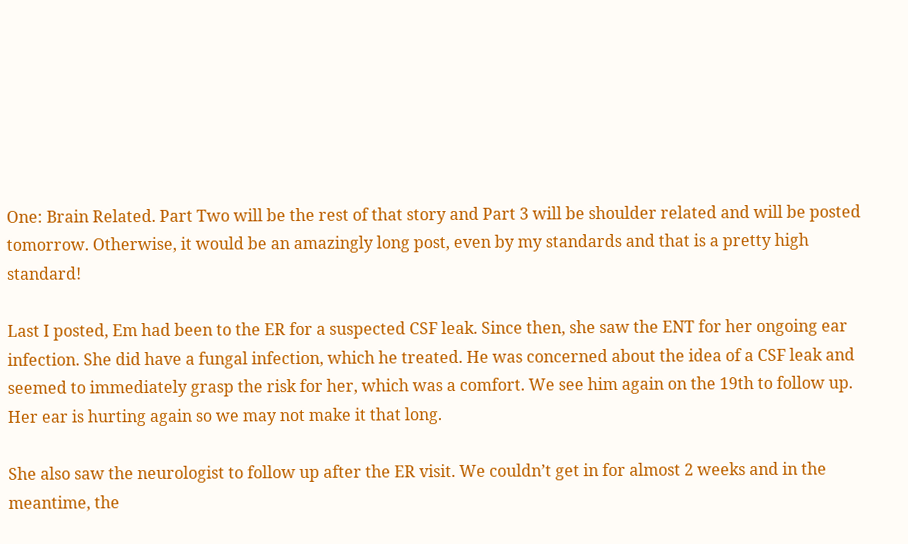One: Brain Related. Part Two will be the rest of that story and Part 3 will be shoulder related and will be posted tomorrow. Otherwise, it would be an amazingly long post, even by my standards and that is a pretty high standard!

Last I posted, Em had been to the ER for a suspected CSF leak. Since then, she saw the ENT for her ongoing ear infection. She did have a fungal infection, which he treated. He was concerned about the idea of a CSF leak and seemed to immediately grasp the risk for her, which was a comfort. We see him again on the 19th to follow up. Her ear is hurting again so we may not make it that long.

She also saw the neurologist to follow up after the ER visit. We couldn’t get in for almost 2 weeks and in the meantime, the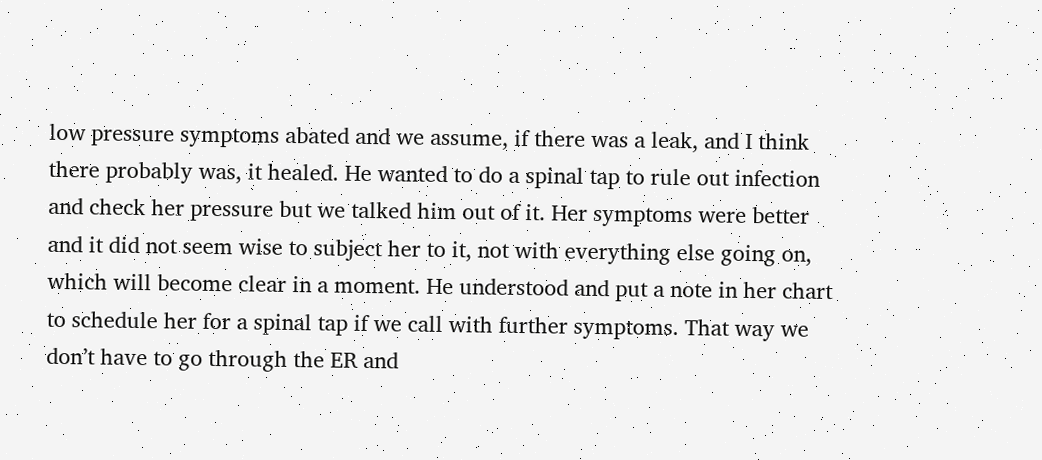low pressure symptoms abated and we assume, if there was a leak, and I think there probably was, it healed. He wanted to do a spinal tap to rule out infection and check her pressure but we talked him out of it. Her symptoms were better and it did not seem wise to subject her to it, not with everything else going on, which will become clear in a moment. He understood and put a note in her chart to schedule her for a spinal tap if we call with further symptoms. That way we don’t have to go through the ER and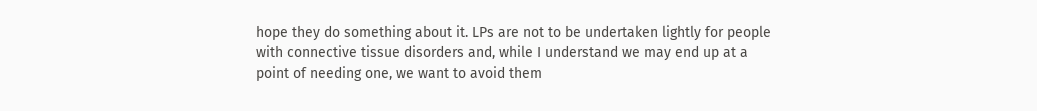hope they do something about it. LPs are not to be undertaken lightly for people with connective tissue disorders and, while I understand we may end up at a point of needing one, we want to avoid them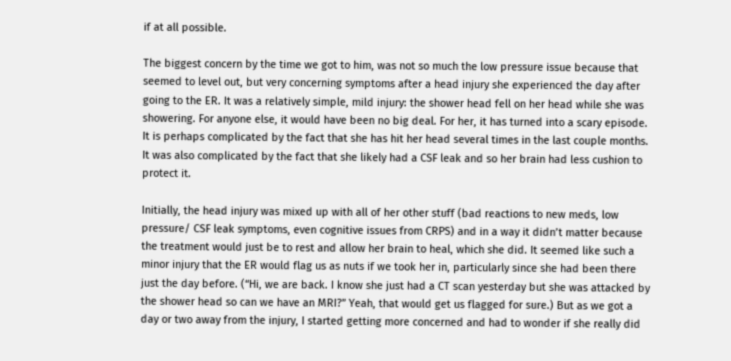if at all possible.

The biggest concern by the time we got to him, was not so much the low pressure issue because that seemed to level out, but very concerning symptoms after a head injury she experienced the day after going to the ER. It was a relatively simple, mild injury: the shower head fell on her head while she was showering. For anyone else, it would have been no big deal. For her, it has turned into a scary episode. It is perhaps complicated by the fact that she has hit her head several times in the last couple months. It was also complicated by the fact that she likely had a CSF leak and so her brain had less cushion to protect it.

Initially, the head injury was mixed up with all of her other stuff (bad reactions to new meds, low pressure/ CSF leak symptoms, even cognitive issues from CRPS) and in a way it didn’t matter because the treatment would just be to rest and allow her brain to heal, which she did. It seemed like such a minor injury that the ER would flag us as nuts if we took her in, particularly since she had been there just the day before. (“Hi, we are back. I know she just had a CT scan yesterday but she was attacked by the shower head so can we have an MRI?” Yeah, that would get us flagged for sure.) But as we got a day or two away from the injury, I started getting more concerned and had to wonder if she really did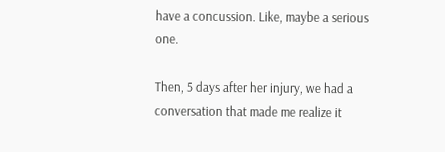have a concussion. Like, maybe a serious one.

Then, 5 days after her injury, we had a conversation that made me realize it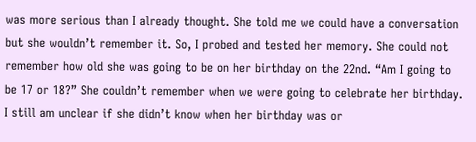was more serious than I already thought. She told me we could have a conversation but she wouldn’t remember it. So, I probed and tested her memory. She could not remember how old she was going to be on her birthday on the 22nd. “Am I going to be 17 or 18?” She couldn’t remember when we were going to celebrate her birthday. I still am unclear if she didn’t know when her birthday was or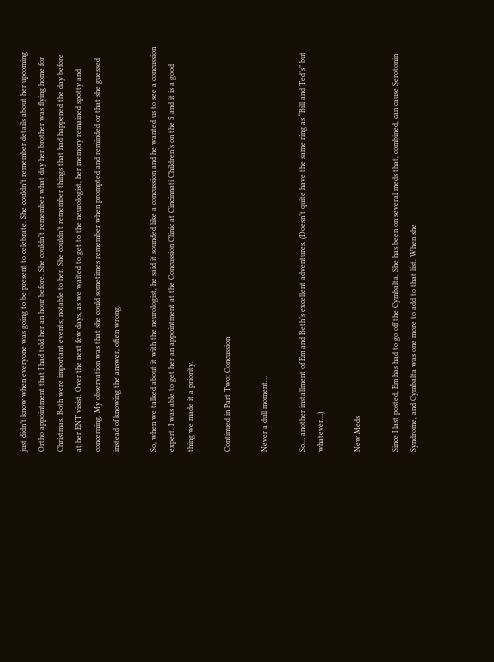just didn’t know when everyone was going to be present to celebrate. She couldn’t remember details about her upcoming Ortho appointment that I had told her an hour before. She couldn’t remember what day her brother was flying home for Christmas. Both were important events; notable to her. She couldn’t remember things that had happened the day before at her ENT visist. Over the next few days, as we waited to get to the neurologist, her memory remained spotty and concerning. My observation was that she could sometimes remember when prompted and reminded or that she guessed instead of knowing the answer, often wrong.

So, when we talked about it with the neurologist, he said it sounded like a concussion and he wanted us to see a concussion expert. I was able to get her an appointment at the Concussion Clinic at Cincinnati Children’s on the 5 and it is a good thing we made it a priority.

Continued in Part Two: Concussion

Never a dull moment…

So… another installment of Em and Beth’s excellent adventures. (Doesn’t quite have the same ring as “Bill and Ted’s” but whatever…)

New Meds

Since I last posted, Em has had to go off the Cymbalta. She has been on several meds that, combined, can cause Serotonin Syndrome, and Cymbalta was one more to add to that list. When she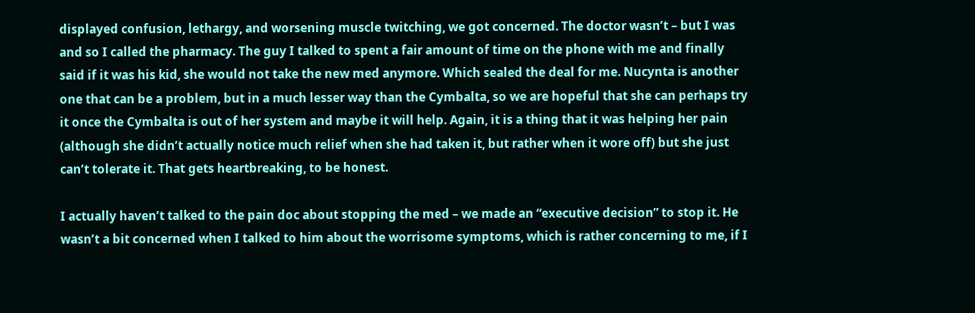displayed confusion, lethargy, and worsening muscle twitching, we got concerned. The doctor wasn’t – but I was and so I called the pharmacy. The guy I talked to spent a fair amount of time on the phone with me and finally said if it was his kid, she would not take the new med anymore. Which sealed the deal for me. Nucynta is another one that can be a problem, but in a much lesser way than the Cymbalta, so we are hopeful that she can perhaps try it once the Cymbalta is out of her system and maybe it will help. Again, it is a thing that it was helping her pain (although she didn’t actually notice much relief when she had taken it, but rather when it wore off) but she just can’t tolerate it. That gets heartbreaking, to be honest.

I actually haven’t talked to the pain doc about stopping the med – we made an “executive decision” to stop it. He wasn’t a bit concerned when I talked to him about the worrisome symptoms, which is rather concerning to me, if I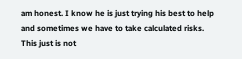am honest. I know he is just trying his best to help and sometimes we have to take calculated risks. This just is not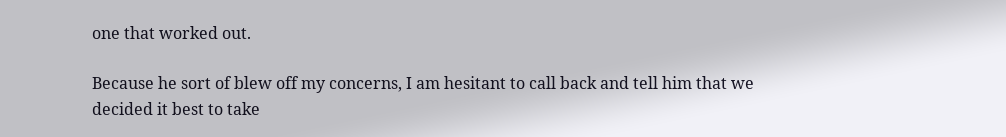one that worked out.

Because he sort of blew off my concerns, I am hesitant to call back and tell him that we decided it best to take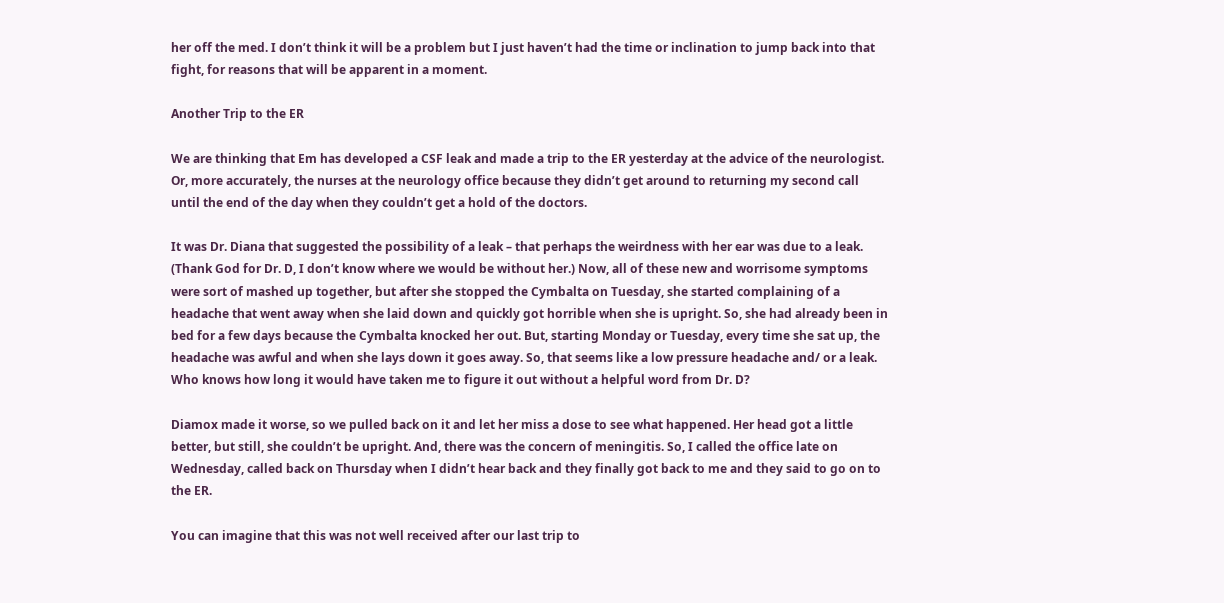her off the med. I don’t think it will be a problem but I just haven’t had the time or inclination to jump back into that fight, for reasons that will be apparent in a moment.

Another Trip to the ER

We are thinking that Em has developed a CSF leak and made a trip to the ER yesterday at the advice of the neurologist. Or, more accurately, the nurses at the neurology office because they didn’t get around to returning my second call until the end of the day when they couldn’t get a hold of the doctors.

It was Dr. Diana that suggested the possibility of a leak – that perhaps the weirdness with her ear was due to a leak. (Thank God for Dr. D, I don’t know where we would be without her.) Now, all of these new and worrisome symptoms were sort of mashed up together, but after she stopped the Cymbalta on Tuesday, she started complaining of a headache that went away when she laid down and quickly got horrible when she is upright. So, she had already been in bed for a few days because the Cymbalta knocked her out. But, starting Monday or Tuesday, every time she sat up, the headache was awful and when she lays down it goes away. So, that seems like a low pressure headache and/ or a leak. Who knows how long it would have taken me to figure it out without a helpful word from Dr. D?

Diamox made it worse, so we pulled back on it and let her miss a dose to see what happened. Her head got a little better, but still, she couldn’t be upright. And, there was the concern of meningitis. So, I called the office late on Wednesday, called back on Thursday when I didn’t hear back and they finally got back to me and they said to go on to the ER.

You can imagine that this was not well received after our last trip to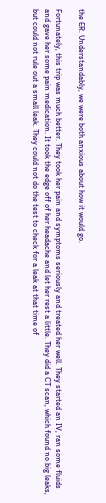the ER. Understandably, we were both anxious about how it would go.

Fortunately, this trip was much better. They took her pain and symptoms seriously and treated her well. They started an IV, ran some fluids and gave her some pain medication. It took the edge off of her headache and let her rest a little. They did a CT scan, which found no big leaks, but could not rule out a small leak. They could not do the test to check for a leak at that time of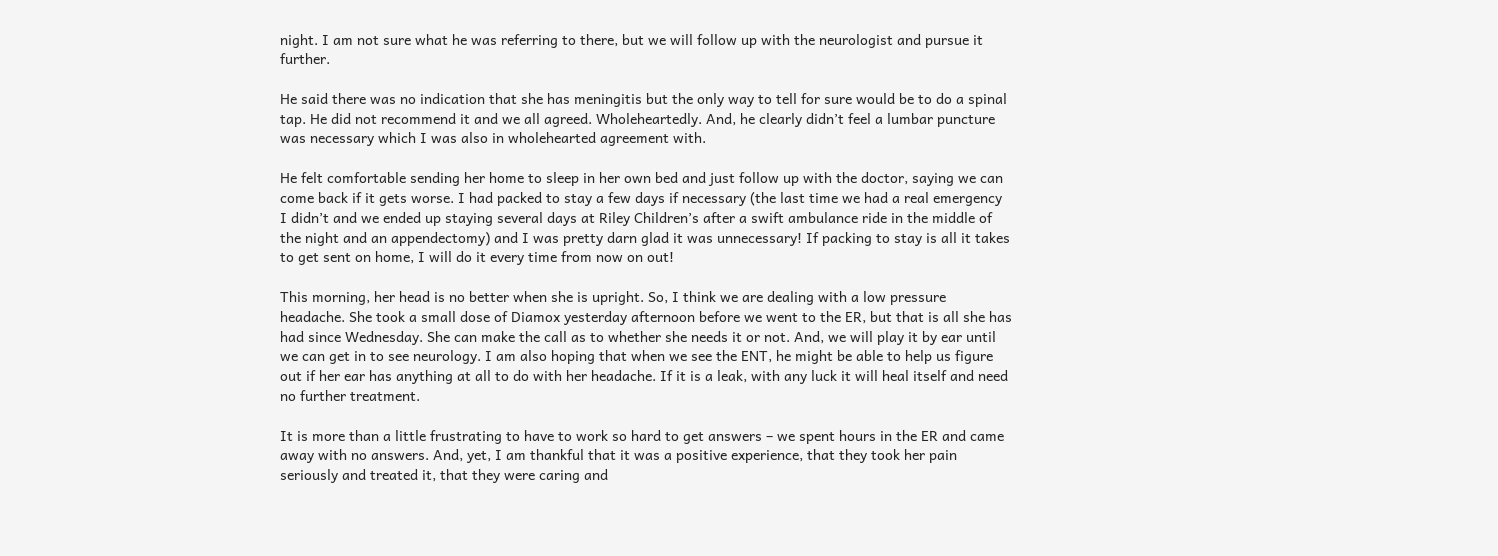night. I am not sure what he was referring to there, but we will follow up with the neurologist and pursue it further.

He said there was no indication that she has meningitis but the only way to tell for sure would be to do a spinal tap. He did not recommend it and we all agreed. Wholeheartedly. And, he clearly didn’t feel a lumbar puncture was necessary which I was also in wholehearted agreement with.

He felt comfortable sending her home to sleep in her own bed and just follow up with the doctor, saying we can come back if it gets worse. I had packed to stay a few days if necessary (the last time we had a real emergency I didn’t and we ended up staying several days at Riley Children’s after a swift ambulance ride in the middle of the night and an appendectomy) and I was pretty darn glad it was unnecessary! If packing to stay is all it takes to get sent on home, I will do it every time from now on out!

This morning, her head is no better when she is upright. So, I think we are dealing with a low pressure headache. She took a small dose of Diamox yesterday afternoon before we went to the ER, but that is all she has had since Wednesday. She can make the call as to whether she needs it or not. And, we will play it by ear until we can get in to see neurology. I am also hoping that when we see the ENT, he might be able to help us figure out if her ear has anything at all to do with her headache. If it is a leak, with any luck it will heal itself and need no further treatment.

It is more than a little frustrating to have to work so hard to get answers – we spent hours in the ER and came away with no answers. And, yet, I am thankful that it was a positive experience, that they took her pain seriously and treated it, that they were caring and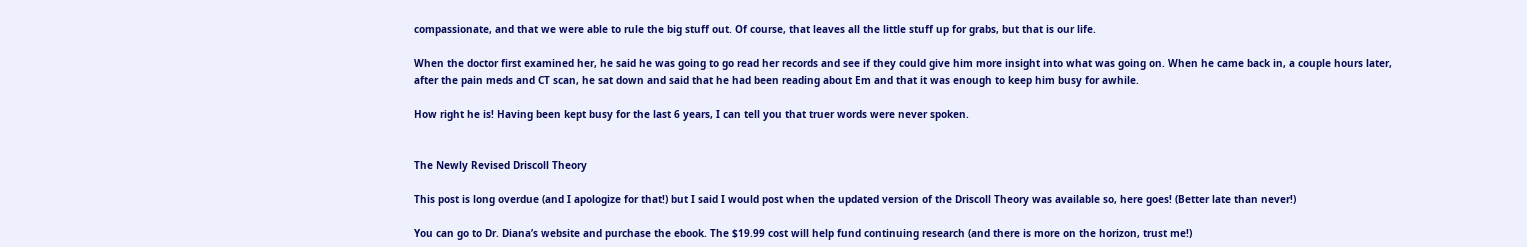compassionate, and that we were able to rule the big stuff out. Of course, that leaves all the little stuff up for grabs, but that is our life.

When the doctor first examined her, he said he was going to go read her records and see if they could give him more insight into what was going on. When he came back in, a couple hours later, after the pain meds and CT scan, he sat down and said that he had been reading about Em and that it was enough to keep him busy for awhile.

How right he is! Having been kept busy for the last 6 years, I can tell you that truer words were never spoken.


The Newly Revised Driscoll Theory

This post is long overdue (and I apologize for that!) but I said I would post when the updated version of the Driscoll Theory was available so, here goes! (Better late than never!)

You can go to Dr. Diana’s website and purchase the ebook. The $19.99 cost will help fund continuing research (and there is more on the horizon, trust me!)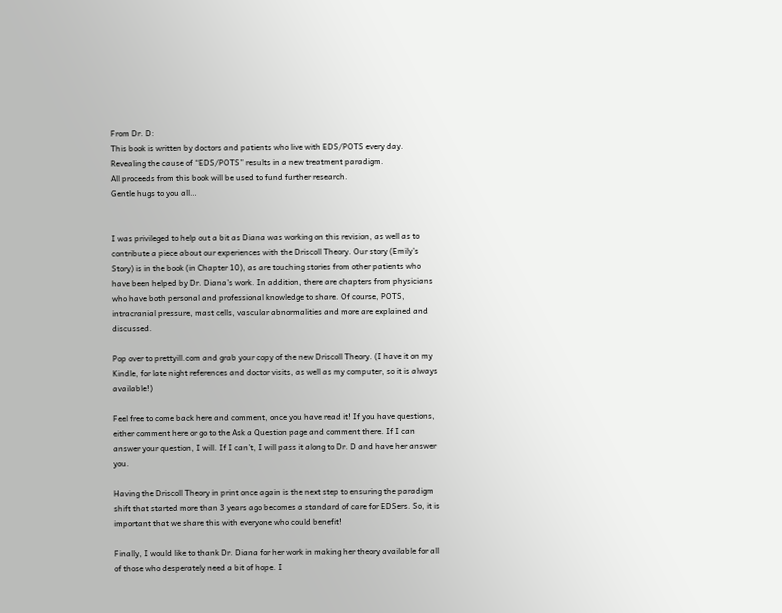From Dr. D:
This book is written by doctors and patients who live with EDS/POTS every day.
Revealing the cause of “EDS/POTS” results in a new treatment paradigm.
All proceeds from this book will be used to fund further research.
Gentle hugs to you all…


I was privileged to help out a bit as Diana was working on this revision, as well as to contribute a piece about our experiences with the Driscoll Theory. Our story (Emily’s Story) is in the book (in Chapter 10), as are touching stories from other patients who have been helped by Dr. Diana’s work. In addition, there are chapters from physicians who have both personal and professional knowledge to share. Of course, POTS, intracranial pressure, mast cells, vascular abnormalities and more are explained and discussed.

Pop over to prettyill.com and grab your copy of the new Driscoll Theory. (I have it on my Kindle, for late night references and doctor visits, as well as my computer, so it is always available!)

Feel free to come back here and comment, once you have read it! If you have questions, either comment here or go to the Ask a Question page and comment there. If I can answer your question, I will. If I can’t, I will pass it along to Dr. D and have her answer you.

Having the Driscoll Theory in print once again is the next step to ensuring the paradigm shift that started more than 3 years ago becomes a standard of care for EDSers. So, it is important that we share this with everyone who could benefit!

Finally, I would like to thank Dr. Diana for her work in making her theory available for all of those who desperately need a bit of hope. I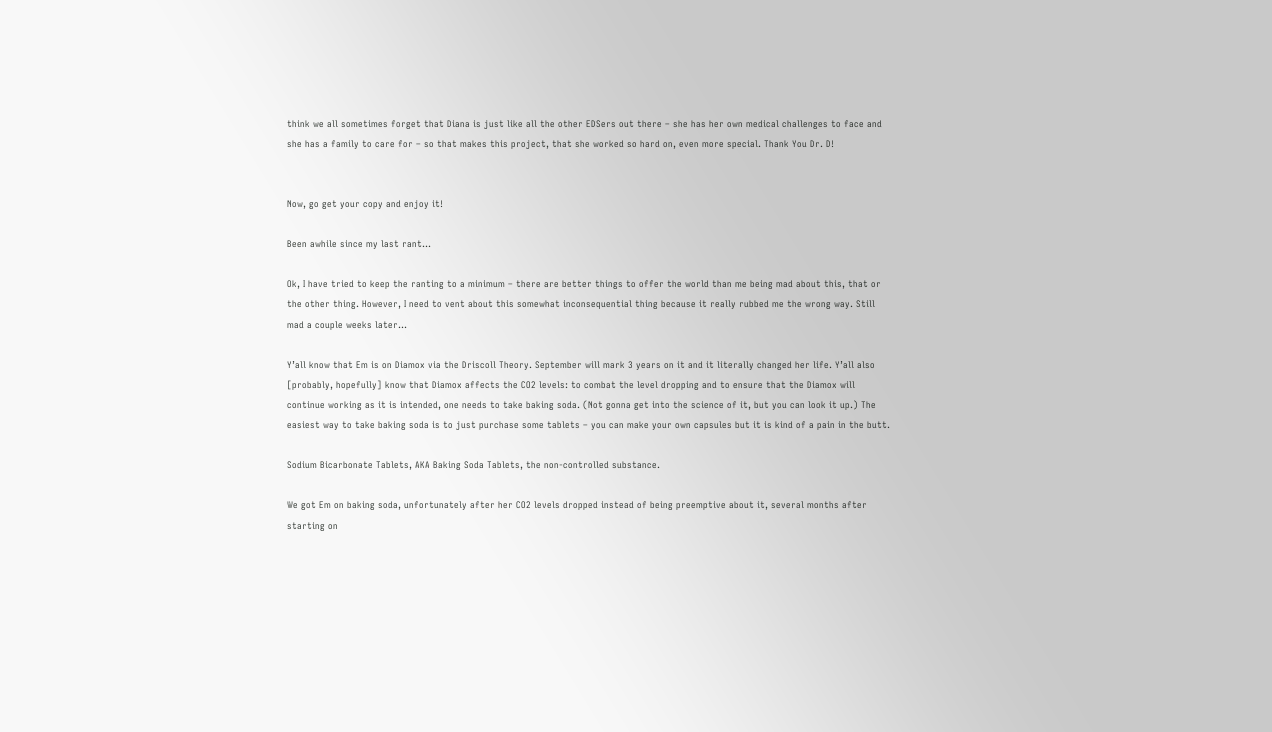think we all sometimes forget that Diana is just like all the other EDSers out there – she has her own medical challenges to face and she has a family to care for – so that makes this project, that she worked so hard on, even more special. Thank You Dr. D!


Now, go get your copy and enjoy it!

Been awhile since my last rant…

Ok, I have tried to keep the ranting to a minimum – there are better things to offer the world than me being mad about this, that or the other thing. However, I need to vent about this somewhat inconsequential thing because it really rubbed me the wrong way. Still mad a couple weeks later…

Y’all know that Em is on Diamox via the Driscoll Theory. September will mark 3 years on it and it literally changed her life. Y’all also [probably, hopefully] know that Diamox affects the CO2 levels: to combat the level dropping and to ensure that the Diamox will continue working as it is intended, one needs to take baking soda. (Not gonna get into the science of it, but you can look it up.) The easiest way to take baking soda is to just purchase some tablets – you can make your own capsules but it is kind of a pain in the butt.

Sodium Bicarbonate Tablets, AKA Baking Soda Tablets, the non-controlled substance.

We got Em on baking soda, unfortunately after her CO2 levels dropped instead of being preemptive about it, several months after starting on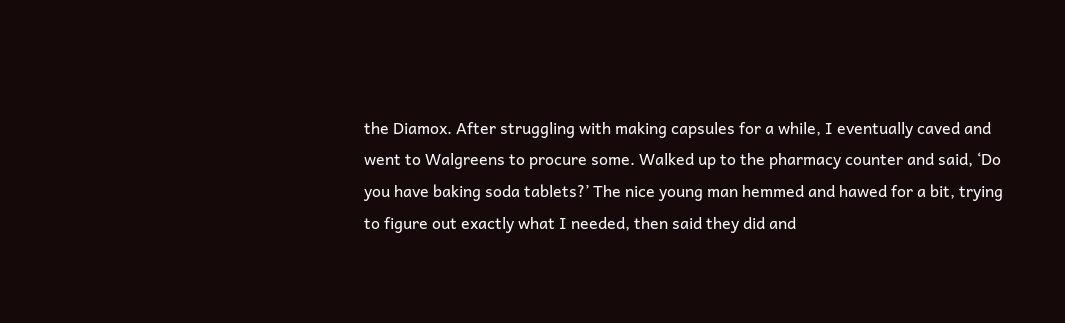the Diamox. After struggling with making capsules for a while, I eventually caved and went to Walgreens to procure some. Walked up to the pharmacy counter and said, ‘Do you have baking soda tablets?’ The nice young man hemmed and hawed for a bit, trying to figure out exactly what I needed, then said they did and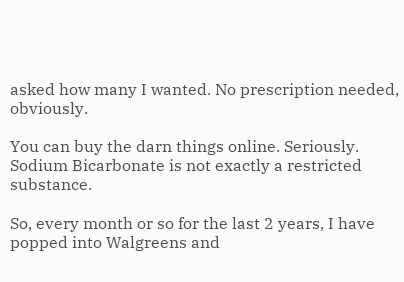asked how many I wanted. No prescription needed, obviously.

You can buy the darn things online. Seriously. Sodium Bicarbonate is not exactly a restricted substance.

So, every month or so for the last 2 years, I have popped into Walgreens and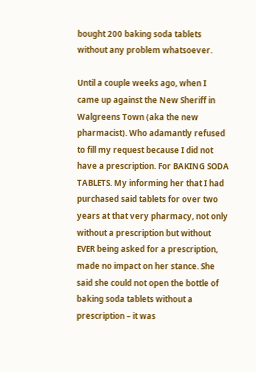bought 200 baking soda tablets without any problem whatsoever.

Until a couple weeks ago, when I came up against the New Sheriff in Walgreens Town (aka the new pharmacist). Who adamantly refused to fill my request because I did not have a prescription. For BAKING SODA TABLETS. My informing her that I had purchased said tablets for over two years at that very pharmacy, not only without a prescription but without EVER being asked for a prescription, made no impact on her stance. She said she could not open the bottle of baking soda tablets without a prescription – it was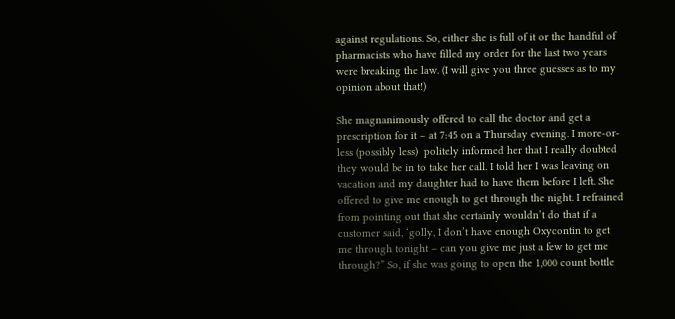against regulations. So, either she is full of it or the handful of pharmacists who have filled my order for the last two years were breaking the law. (I will give you three guesses as to my opinion about that!)

She magnanimously offered to call the doctor and get a prescription for it – at 7:45 on a Thursday evening. I more-or-less (possibly less)  politely informed her that I really doubted they would be in to take her call. I told her I was leaving on vacation and my daughter had to have them before I left. She offered to give me enough to get through the night. I refrained from pointing out that she certainly wouldn’t do that if a customer said, ‘golly, I don’t have enough Oxycontin to get me through tonight – can you give me just a few to get me through?” So, if she was going to open the 1,000 count bottle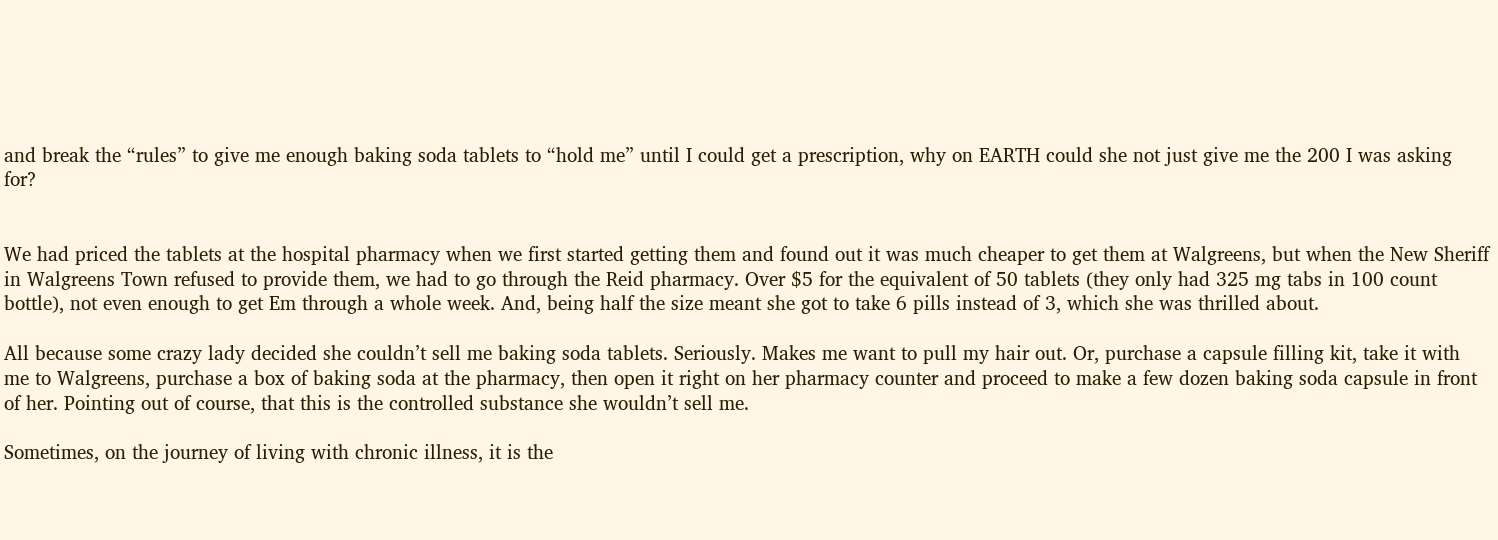and break the “rules” to give me enough baking soda tablets to “hold me” until I could get a prescription, why on EARTH could she not just give me the 200 I was asking for?


We had priced the tablets at the hospital pharmacy when we first started getting them and found out it was much cheaper to get them at Walgreens, but when the New Sheriff in Walgreens Town refused to provide them, we had to go through the Reid pharmacy. Over $5 for the equivalent of 50 tablets (they only had 325 mg tabs in 100 count bottle), not even enough to get Em through a whole week. And, being half the size meant she got to take 6 pills instead of 3, which she was thrilled about.

All because some crazy lady decided she couldn’t sell me baking soda tablets. Seriously. Makes me want to pull my hair out. Or, purchase a capsule filling kit, take it with me to Walgreens, purchase a box of baking soda at the pharmacy, then open it right on her pharmacy counter and proceed to make a few dozen baking soda capsule in front of her. Pointing out of course, that this is the controlled substance she wouldn’t sell me.

Sometimes, on the journey of living with chronic illness, it is the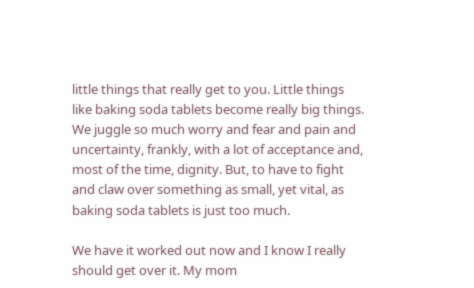little things that really get to you. Little things like baking soda tablets become really big things. We juggle so much worry and fear and pain and uncertainty, frankly, with a lot of acceptance and, most of the time, dignity. But, to have to fight and claw over something as small, yet vital, as baking soda tablets is just too much.

We have it worked out now and I know I really should get over it. My mom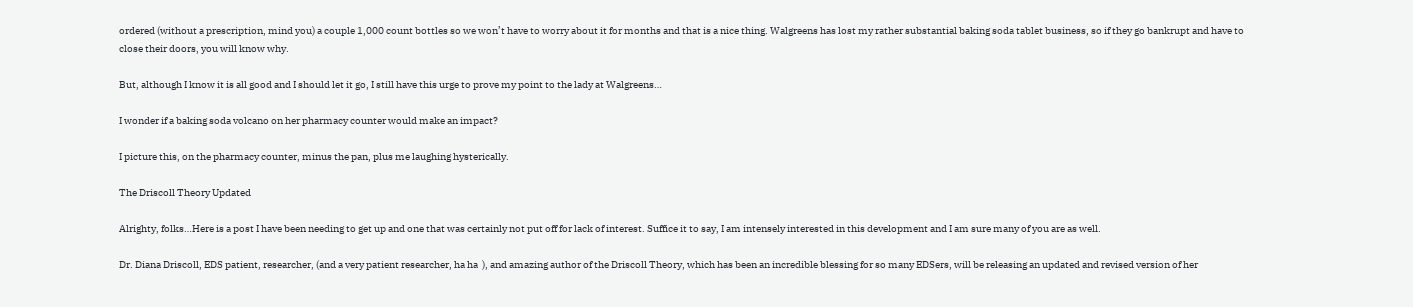ordered (without a prescription, mind you) a couple 1,000 count bottles so we won’t have to worry about it for months and that is a nice thing. Walgreens has lost my rather substantial baking soda tablet business, so if they go bankrupt and have to close their doors, you will know why.

But, although I know it is all good and I should let it go, I still have this urge to prove my point to the lady at Walgreens…

I wonder if a baking soda volcano on her pharmacy counter would make an impact?

I picture this, on the pharmacy counter, minus the pan, plus me laughing hysterically.

The Driscoll Theory Updated

Alrighty, folks…Here is a post I have been needing to get up and one that was certainly not put off for lack of interest. Suffice it to say, I am intensely interested in this development and I am sure many of you are as well.

Dr. Diana Driscoll, EDS patient, researcher, (and a very patient researcher, ha ha  ), and amazing author of the Driscoll Theory, which has been an incredible blessing for so many EDSers, will be releasing an updated and revised version of her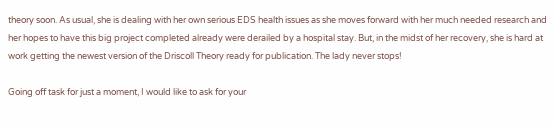theory soon. As usual, she is dealing with her own serious EDS health issues as she moves forward with her much needed research and her hopes to have this big project completed already were derailed by a hospital stay. But, in the midst of her recovery, she is hard at work getting the newest version of the Driscoll Theory ready for publication. The lady never stops!

Going off task for just a moment, I would like to ask for your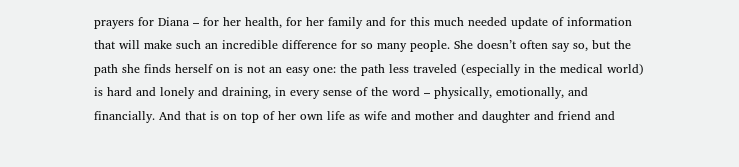prayers for Diana – for her health, for her family and for this much needed update of information that will make such an incredible difference for so many people. She doesn’t often say so, but the path she finds herself on is not an easy one: the path less traveled (especially in the medical world) is hard and lonely and draining, in every sense of the word – physically, emotionally, and financially. And that is on top of her own life as wife and mother and daughter and friend and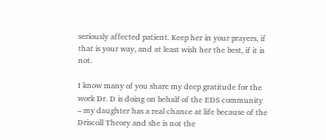seriously affected patient. Keep her in your prayers, if that is your way, and at least wish her the best, if it is not.

I know many of you share my deep gratitude for the work Dr. D is doing on behalf of the EDS community – my daughter has a real chance at life because of the Driscoll Theory and she is not the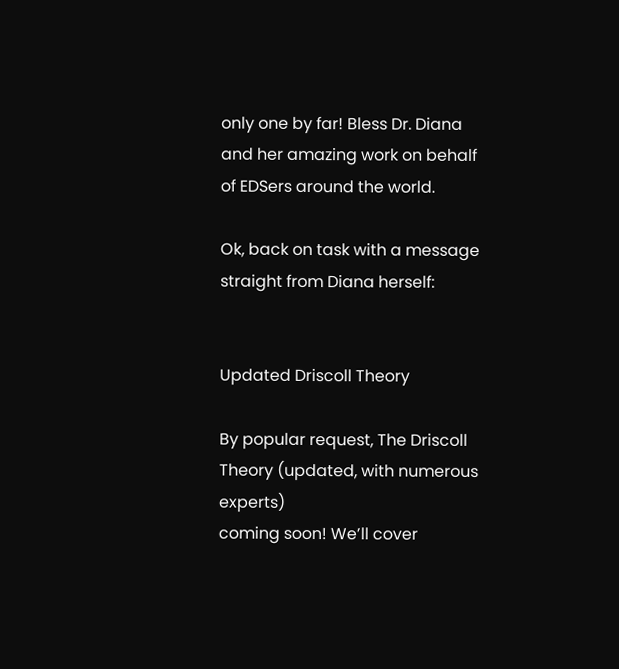only one by far! Bless Dr. Diana and her amazing work on behalf of EDSers around the world.

Ok, back on task with a message straight from Diana herself:


Updated Driscoll Theory

By popular request, The Driscoll Theory (updated, with numerous experts)
coming soon! We’ll cover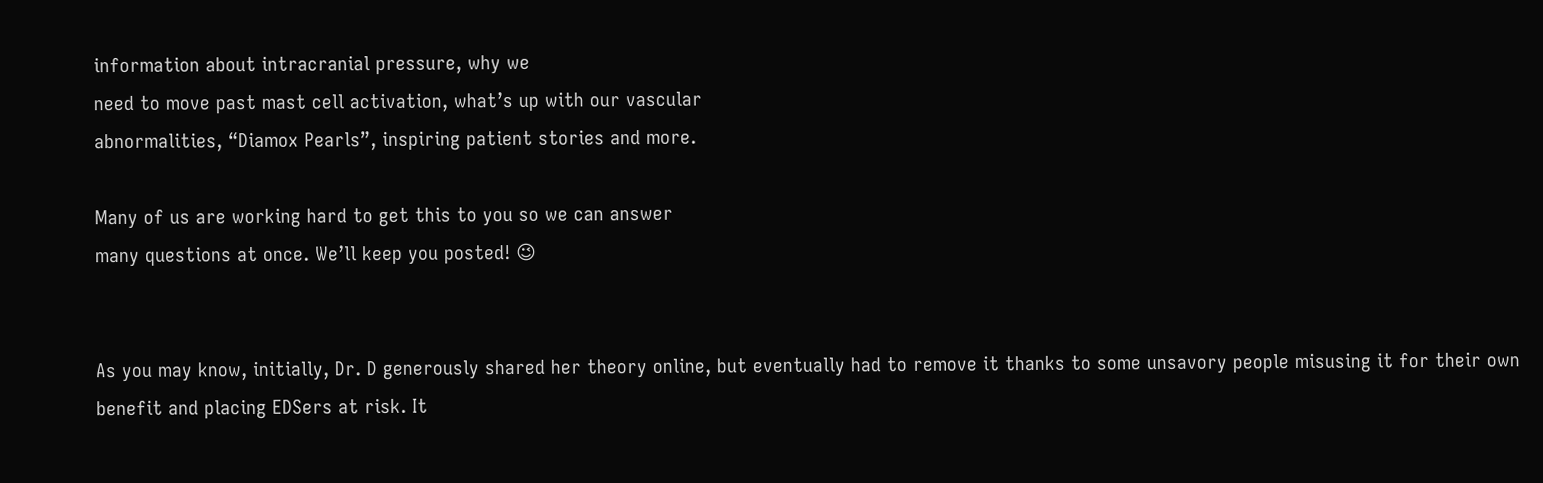information about intracranial pressure, why we
need to move past mast cell activation, what’s up with our vascular
abnormalities, “Diamox Pearls”, inspiring patient stories and more.

Many of us are working hard to get this to you so we can answer
many questions at once. We’ll keep you posted! 😉


As you may know, initially, Dr. D generously shared her theory online, but eventually had to remove it thanks to some unsavory people misusing it for their own benefit and placing EDSers at risk. It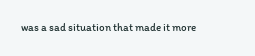was a sad situation that made it more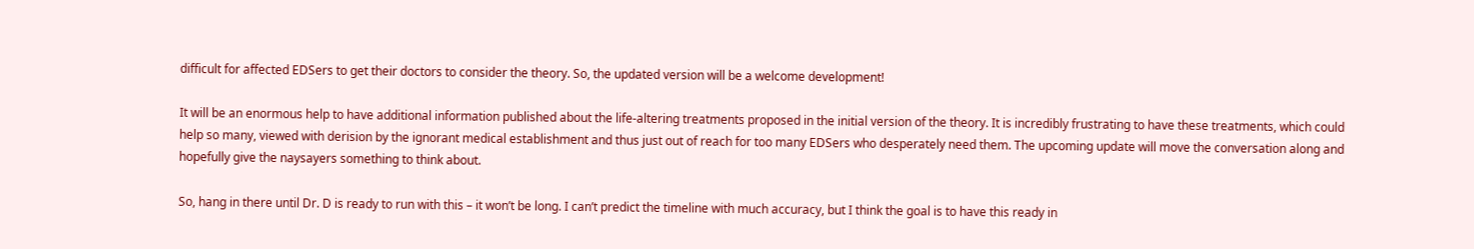difficult for affected EDSers to get their doctors to consider the theory. So, the updated version will be a welcome development!

It will be an enormous help to have additional information published about the life-altering treatments proposed in the initial version of the theory. It is incredibly frustrating to have these treatments, which could help so many, viewed with derision by the ignorant medical establishment and thus just out of reach for too many EDSers who desperately need them. The upcoming update will move the conversation along and hopefully give the naysayers something to think about.

So, hang in there until Dr. D is ready to run with this – it won’t be long. I can’t predict the timeline with much accuracy, but I think the goal is to have this ready in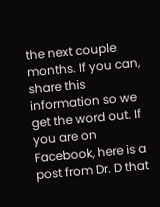the next couple months. If you can, share this information so we get the word out. If you are on Facebook, here is a post from Dr. D that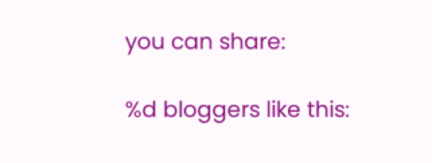you can share:

%d bloggers like this: